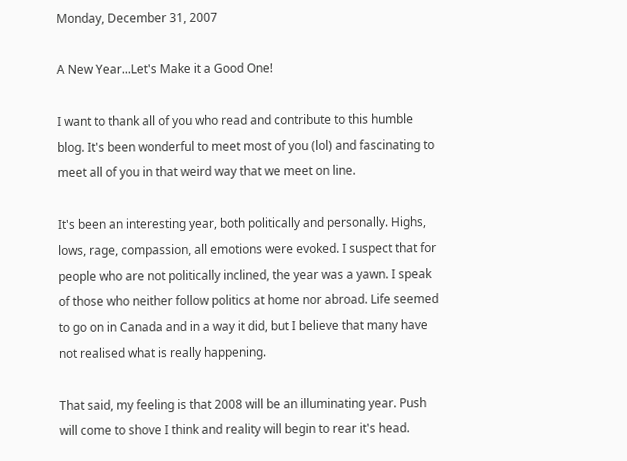Monday, December 31, 2007

A New Year...Let's Make it a Good One!

I want to thank all of you who read and contribute to this humble blog. It's been wonderful to meet most of you (lol) and fascinating to meet all of you in that weird way that we meet on line.

It's been an interesting year, both politically and personally. Highs, lows, rage, compassion, all emotions were evoked. I suspect that for people who are not politically inclined, the year was a yawn. I speak of those who neither follow politics at home nor abroad. Life seemed to go on in Canada and in a way it did, but I believe that many have not realised what is really happening.

That said, my feeling is that 2008 will be an illuminating year. Push will come to shove I think and reality will begin to rear it's head.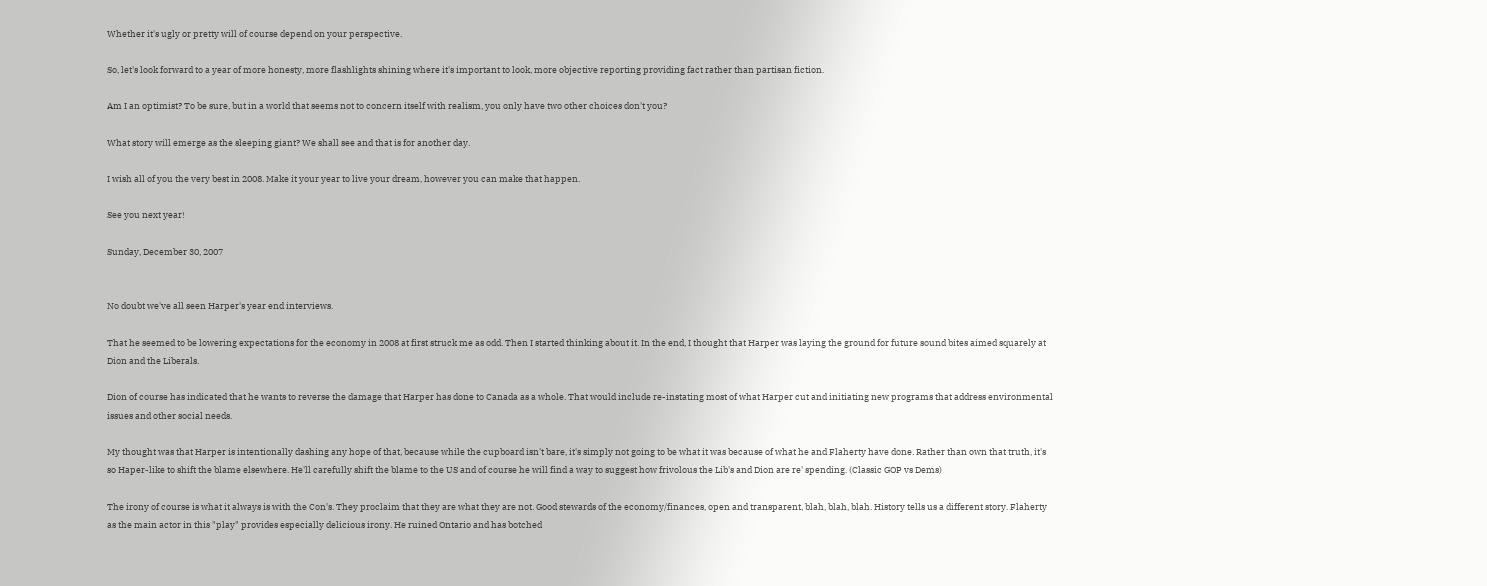Whether it's ugly or pretty will of course depend on your perspective.

So, let's look forward to a year of more honesty, more flashlights shining where it's important to look, more objective reporting providing fact rather than partisan fiction.

Am I an optimist? To be sure, but in a world that seems not to concern itself with realism, you only have two other choices don't you?

What story will emerge as the sleeping giant? We shall see and that is for another day.

I wish all of you the very best in 2008. Make it your year to live your dream, however you can make that happen.

See you next year!

Sunday, December 30, 2007


No doubt we've all seen Harper's year end interviews.

That he seemed to be lowering expectations for the economy in 2008 at first struck me as odd. Then I started thinking about it. In the end, I thought that Harper was laying the ground for future sound bites aimed squarely at Dion and the Liberals.

Dion of course has indicated that he wants to reverse the damage that Harper has done to Canada as a whole. That would include re-instating most of what Harper cut and initiating new programs that address environmental issues and other social needs.

My thought was that Harper is intentionally dashing any hope of that, because while the cupboard isn't bare, it's simply not going to be what it was because of what he and Flaherty have done. Rather than own that truth, it's so Haper-like to shift the blame elsewhere. He'll carefully shift the blame to the US and of course he will find a way to suggest how frivolous the Lib's and Dion are re' spending. (Classic GOP vs Dems)

The irony of course is what it always is with the Con's. They proclaim that they are what they are not. Good stewards of the economy/finances, open and transparent, blah, blah, blah. History tells us a different story. Flaherty as the main actor in this "play" provides especially delicious irony. He ruined Ontario and has botched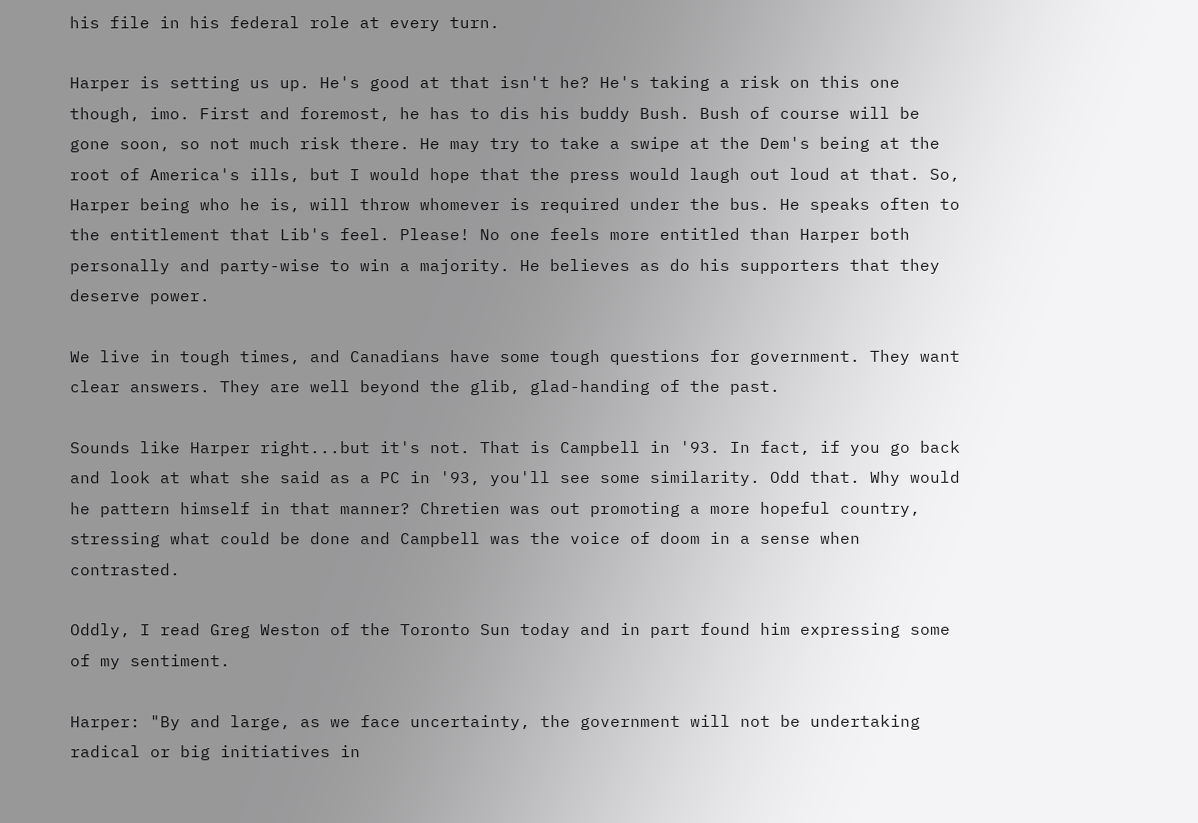his file in his federal role at every turn.

Harper is setting us up. He's good at that isn't he? He's taking a risk on this one though, imo. First and foremost, he has to dis his buddy Bush. Bush of course will be gone soon, so not much risk there. He may try to take a swipe at the Dem's being at the root of America's ills, but I would hope that the press would laugh out loud at that. So, Harper being who he is, will throw whomever is required under the bus. He speaks often to the entitlement that Lib's feel. Please! No one feels more entitled than Harper both personally and party-wise to win a majority. He believes as do his supporters that they deserve power.

We live in tough times, and Canadians have some tough questions for government. They want clear answers. They are well beyond the glib, glad-handing of the past.

Sounds like Harper right...but it's not. That is Campbell in '93. In fact, if you go back and look at what she said as a PC in '93, you'll see some similarity. Odd that. Why would he pattern himself in that manner? Chretien was out promoting a more hopeful country, stressing what could be done and Campbell was the voice of doom in a sense when contrasted.

Oddly, I read Greg Weston of the Toronto Sun today and in part found him expressing some of my sentiment.

Harper: "By and large, as we face uncertainty, the government will not be undertaking radical or big initiatives in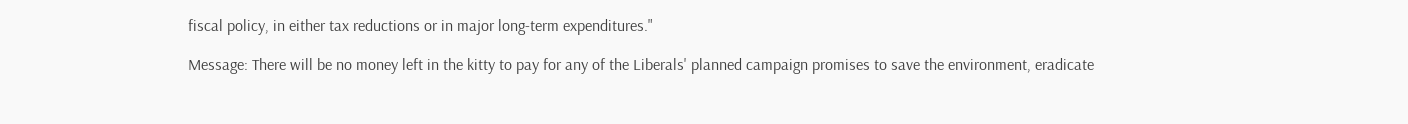fiscal policy, in either tax reductions or in major long-term expenditures."

Message: There will be no money left in the kitty to pay for any of the Liberals' planned campaign promises to save the environment, eradicate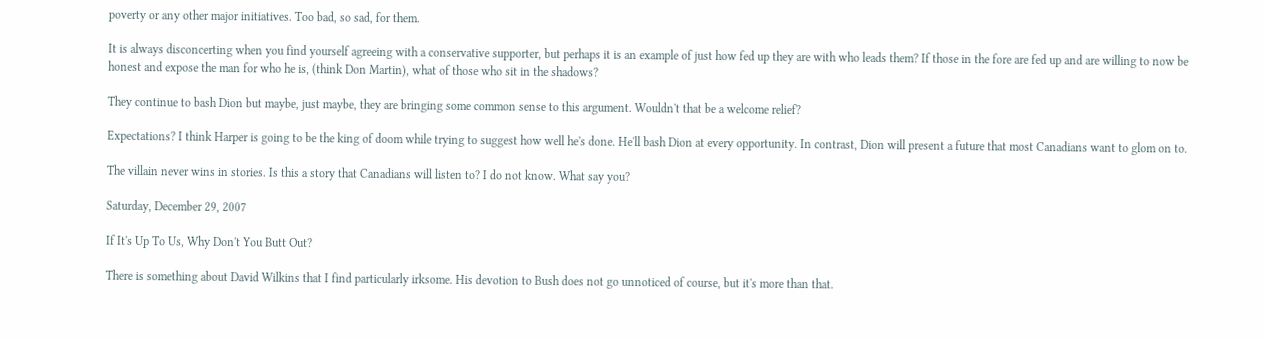poverty or any other major initiatives. Too bad, so sad, for them.

It is always disconcerting when you find yourself agreeing with a conservative supporter, but perhaps it is an example of just how fed up they are with who leads them? If those in the fore are fed up and are willing to now be honest and expose the man for who he is, (think Don Martin), what of those who sit in the shadows?

They continue to bash Dion but maybe, just maybe, they are bringing some common sense to this argument. Wouldn't that be a welcome relief?

Expectations? I think Harper is going to be the king of doom while trying to suggest how well he's done. He'll bash Dion at every opportunity. In contrast, Dion will present a future that most Canadians want to glom on to.

The villain never wins in stories. Is this a story that Canadians will listen to? I do not know. What say you?

Saturday, December 29, 2007

If It's Up To Us, Why Don't You Butt Out?

There is something about David Wilkins that I find particularly irksome. His devotion to Bush does not go unnoticed of course, but it's more than that.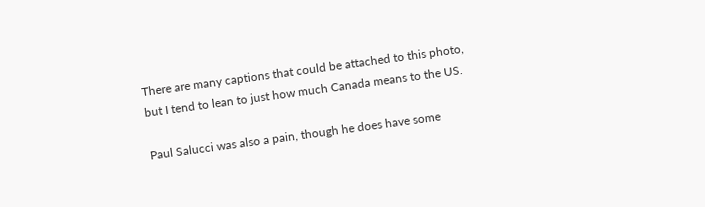There are many captions that could be attached to this photo, but I tend to lean to just how much Canada means to the US.

Paul Salucci was also a pain, though he does have some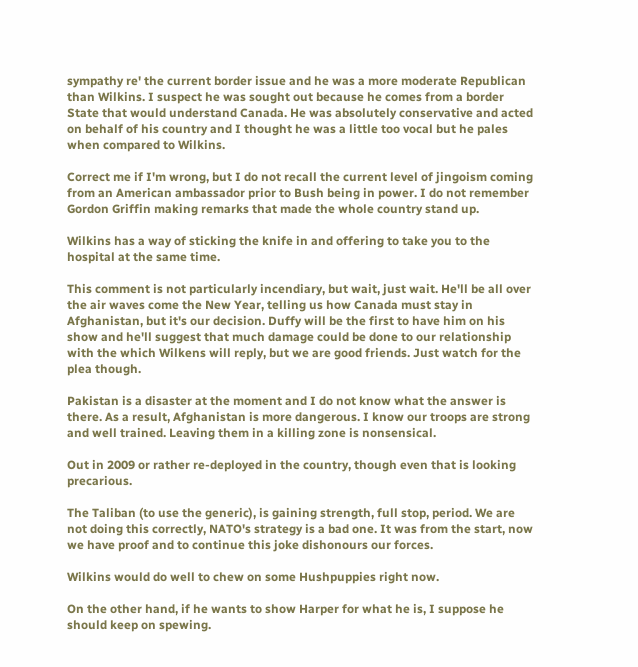sympathy re' the current border issue and he was a more moderate Republican than Wilkins. I suspect he was sought out because he comes from a border State that would understand Canada. He was absolutely conservative and acted on behalf of his country and I thought he was a little too vocal but he pales when compared to Wilkins.

Correct me if I'm wrong, but I do not recall the current level of jingoism coming from an American ambassador prior to Bush being in power. I do not remember Gordon Griffin making remarks that made the whole country stand up.

Wilkins has a way of sticking the knife in and offering to take you to the hospital at the same time.

This comment is not particularly incendiary, but wait, just wait. He'll be all over the air waves come the New Year, telling us how Canada must stay in Afghanistan, but it's our decision. Duffy will be the first to have him on his show and he'll suggest that much damage could be done to our relationship with the which Wilkens will reply, but we are good friends. Just watch for the plea though.

Pakistan is a disaster at the moment and I do not know what the answer is there. As a result, Afghanistan is more dangerous. I know our troops are strong and well trained. Leaving them in a killing zone is nonsensical.

Out in 2009 or rather re-deployed in the country, though even that is looking precarious.

The Taliban (to use the generic), is gaining strength, full stop, period. We are not doing this correctly, NATO's strategy is a bad one. It was from the start, now we have proof and to continue this joke dishonours our forces.

Wilkins would do well to chew on some Hushpuppies right now.

On the other hand, if he wants to show Harper for what he is, I suppose he should keep on spewing.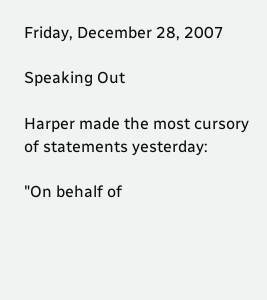Friday, December 28, 2007

Speaking Out

Harper made the most cursory of statements yesterday:

"On behalf of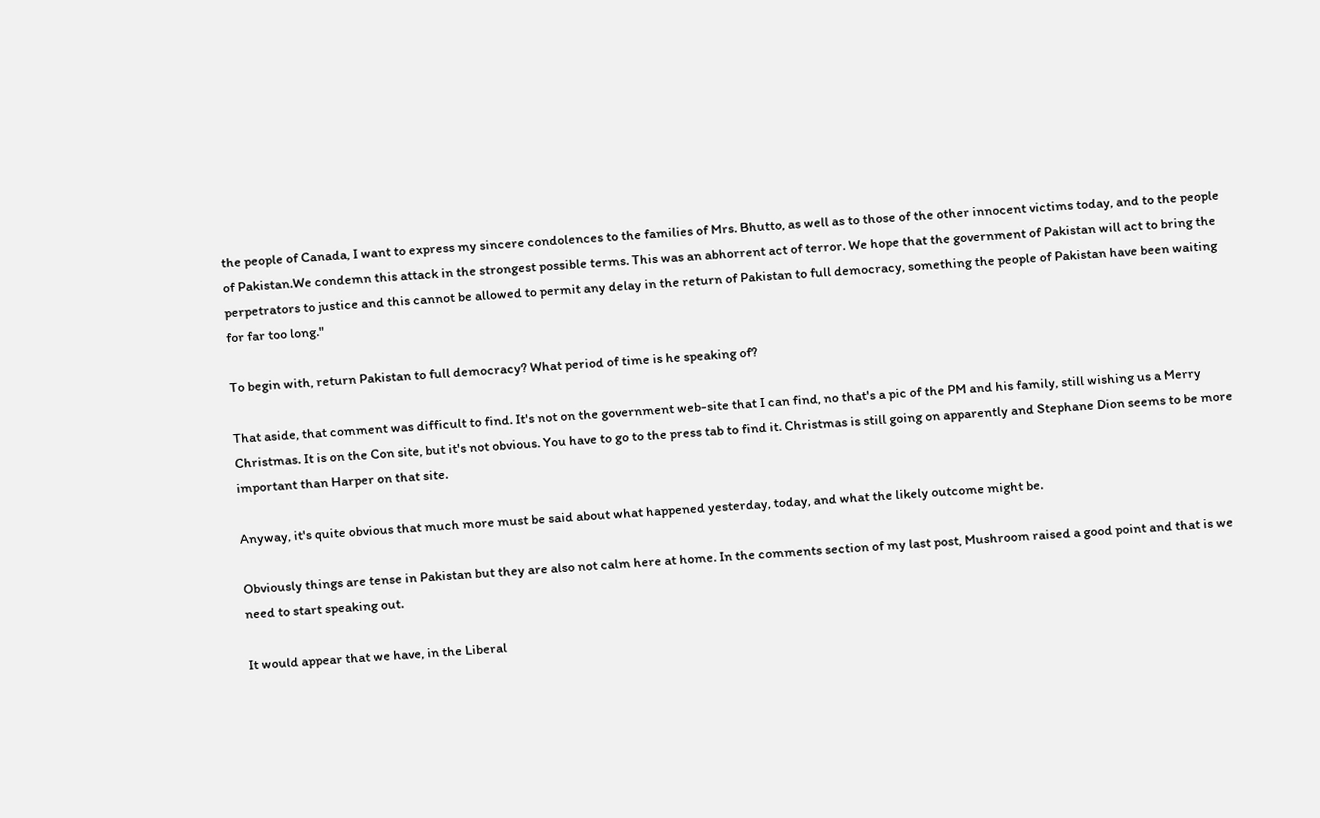the people of Canada, I want to express my sincere condolences to the families of Mrs. Bhutto, as well as to those of the other innocent victims today, and to the people of Pakistan.We condemn this attack in the strongest possible terms. This was an abhorrent act of terror. We hope that the government of Pakistan will act to bring the perpetrators to justice and this cannot be allowed to permit any delay in the return of Pakistan to full democracy, something the people of Pakistan have been waiting for far too long."

To begin with, return Pakistan to full democracy? What period of time is he speaking of?

That aside, that comment was difficult to find. It's not on the government web-site that I can find, no that's a pic of the PM and his family, still wishing us a Merry Christmas. It is on the Con site, but it's not obvious. You have to go to the press tab to find it. Christmas is still going on apparently and Stephane Dion seems to be more important than Harper on that site.

Anyway, it's quite obvious that much more must be said about what happened yesterday, today, and what the likely outcome might be.

Obviously things are tense in Pakistan but they are also not calm here at home. In the comments section of my last post, Mushroom raised a good point and that is we need to start speaking out.

It would appear that we have, in the Liberal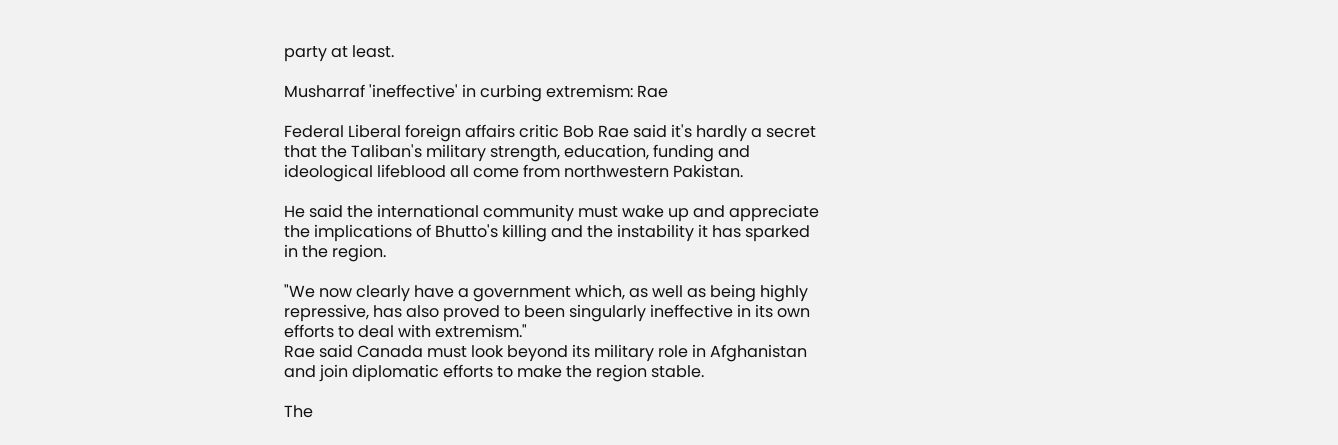party at least.

Musharraf 'ineffective' in curbing extremism: Rae

Federal Liberal foreign affairs critic Bob Rae said it's hardly a secret that the Taliban's military strength, education, funding and ideological lifeblood all come from northwestern Pakistan.

He said the international community must wake up and appreciate the implications of Bhutto's killing and the instability it has sparked in the region.

"We now clearly have a government which, as well as being highly repressive, has also proved to been singularly ineffective in its own efforts to deal with extremism."
Rae said Canada must look beyond its military role in Afghanistan and join diplomatic efforts to make the region stable.

The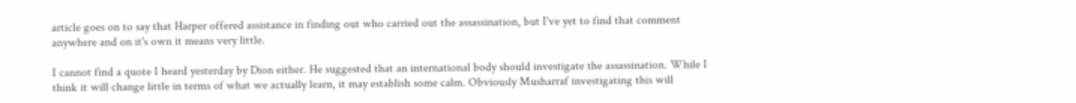article goes on to say that Harper offered assistance in finding out who carried out the assassination, but I've yet to find that comment anywhere and on it's own it means very little.

I cannot find a quote I heard yesterday by Dion either. He suggested that an international body should investigate the assassination. While I think it will change little in terms of what we actually learn, it may establish some calm. Obviously Musharraf investigating this will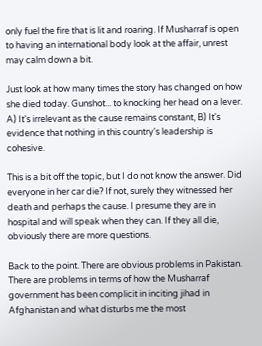only fuel the fire that is lit and roaring. If Musharraf is open to having an international body look at the affair, unrest may calm down a bit.

Just look at how many times the story has changed on how she died today. Gunshot... to knocking her head on a lever. A) It's irrelevant as the cause remains constant, B) It's evidence that nothing in this country's leadership is cohesive.

This is a bit off the topic, but I do not know the answer. Did everyone in her car die? If not, surely they witnessed her death and perhaps the cause. I presume they are in hospital and will speak when they can. If they all die, obviously there are more questions.

Back to the point. There are obvious problems in Pakistan. There are problems in terms of how the Musharraf government has been complicit in inciting jihad in Afghanistan and what disturbs me the most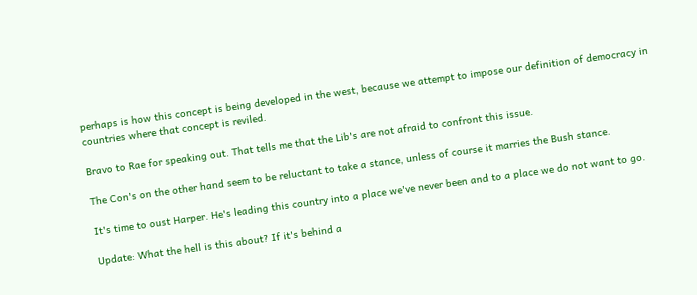perhaps is how this concept is being developed in the west, because we attempt to impose our definition of democracy in countries where that concept is reviled.

Bravo to Rae for speaking out. That tells me that the Lib's are not afraid to confront this issue.

The Con's on the other hand seem to be reluctant to take a stance, unless of course it marries the Bush stance.

It's time to oust Harper. He's leading this country into a place we've never been and to a place we do not want to go.

Update: What the hell is this about? If it's behind a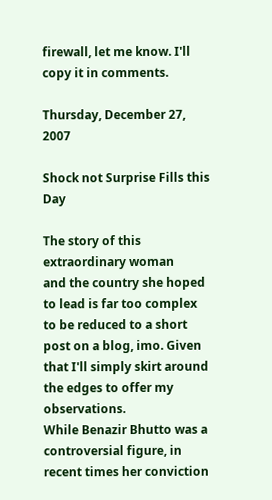firewall, let me know. I'll copy it in comments.

Thursday, December 27, 2007

Shock not Surprise Fills this Day

The story of this extraordinary woman
and the country she hoped to lead is far too complex to be reduced to a short post on a blog, imo. Given that I'll simply skirt around the edges to offer my observations.
While Benazir Bhutto was a controversial figure, in recent times her conviction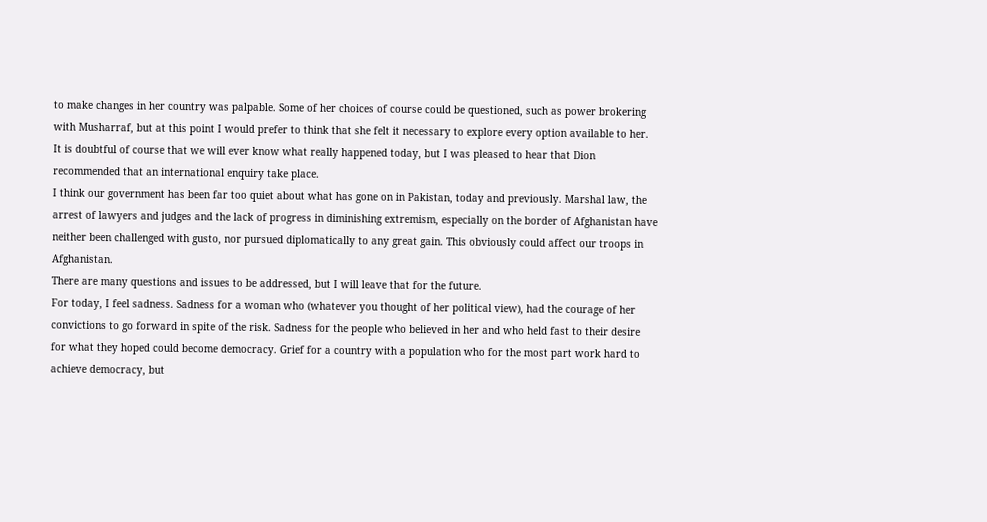to make changes in her country was palpable. Some of her choices of course could be questioned, such as power brokering with Musharraf, but at this point I would prefer to think that she felt it necessary to explore every option available to her.
It is doubtful of course that we will ever know what really happened today, but I was pleased to hear that Dion recommended that an international enquiry take place.
I think our government has been far too quiet about what has gone on in Pakistan, today and previously. Marshal law, the arrest of lawyers and judges and the lack of progress in diminishing extremism, especially on the border of Afghanistan have neither been challenged with gusto, nor pursued diplomatically to any great gain. This obviously could affect our troops in Afghanistan.
There are many questions and issues to be addressed, but I will leave that for the future.
For today, I feel sadness. Sadness for a woman who (whatever you thought of her political view), had the courage of her convictions to go forward in spite of the risk. Sadness for the people who believed in her and who held fast to their desire for what they hoped could become democracy. Grief for a country with a population who for the most part work hard to achieve democracy, but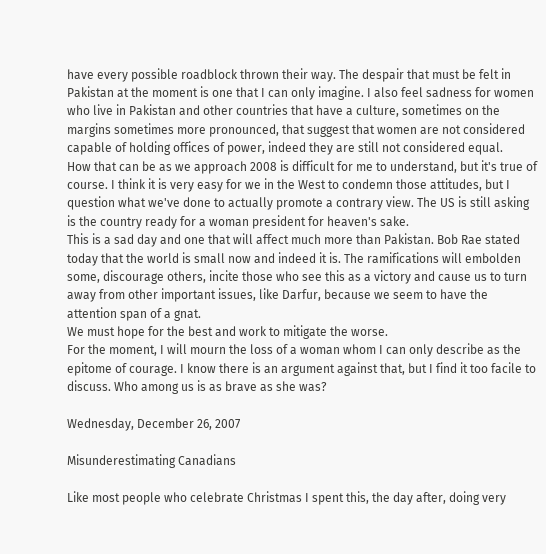have every possible roadblock thrown their way. The despair that must be felt in Pakistan at the moment is one that I can only imagine. I also feel sadness for women who live in Pakistan and other countries that have a culture, sometimes on the margins sometimes more pronounced, that suggest that women are not considered capable of holding offices of power, indeed they are still not considered equal.
How that can be as we approach 2008 is difficult for me to understand, but it's true of course. I think it is very easy for we in the West to condemn those attitudes, but I question what we've done to actually promote a contrary view. The US is still asking is the country ready for a woman president for heaven's sake.
This is a sad day and one that will affect much more than Pakistan. Bob Rae stated today that the world is small now and indeed it is. The ramifications will embolden some, discourage others, incite those who see this as a victory and cause us to turn away from other important issues, like Darfur, because we seem to have the attention span of a gnat.
We must hope for the best and work to mitigate the worse.
For the moment, I will mourn the loss of a woman whom I can only describe as the epitome of courage. I know there is an argument against that, but I find it too facile to discuss. Who among us is as brave as she was?

Wednesday, December 26, 2007

Misunderestimating Canadians

Like most people who celebrate Christmas I spent this, the day after, doing very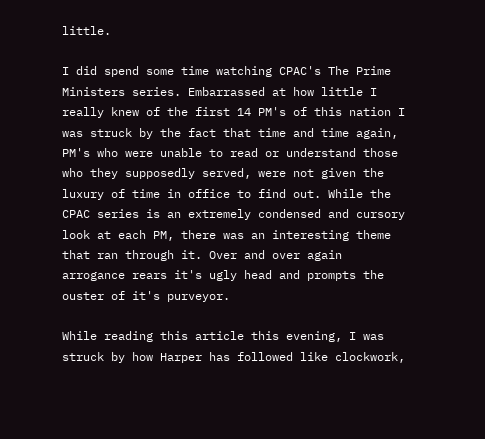little.

I did spend some time watching CPAC's The Prime Ministers series. Embarrassed at how little I really knew of the first 14 PM's of this nation I was struck by the fact that time and time again, PM's who were unable to read or understand those who they supposedly served, were not given the luxury of time in office to find out. While the CPAC series is an extremely condensed and cursory look at each PM, there was an interesting theme that ran through it. Over and over again arrogance rears it's ugly head and prompts the ouster of it's purveyor.

While reading this article this evening, I was struck by how Harper has followed like clockwork,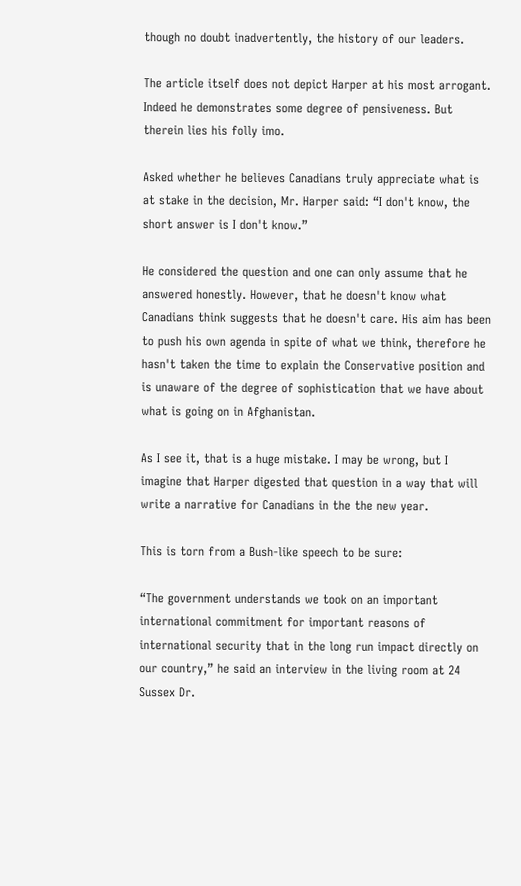though no doubt inadvertently, the history of our leaders.

The article itself does not depict Harper at his most arrogant. Indeed he demonstrates some degree of pensiveness. But therein lies his folly imo.

Asked whether he believes Canadians truly appreciate what is at stake in the decision, Mr. Harper said: “I don't know, the short answer is I don't know.”

He considered the question and one can only assume that he answered honestly. However, that he doesn't know what Canadians think suggests that he doesn't care. His aim has been to push his own agenda in spite of what we think, therefore he hasn't taken the time to explain the Conservative position and is unaware of the degree of sophistication that we have about what is going on in Afghanistan.

As I see it, that is a huge mistake. I may be wrong, but I imagine that Harper digested that question in a way that will write a narrative for Canadians in the the new year.

This is torn from a Bush-like speech to be sure:

“The government understands we took on an important international commitment for important reasons of international security that in the long run impact directly on our country,” he said an interview in the living room at 24 Sussex Dr.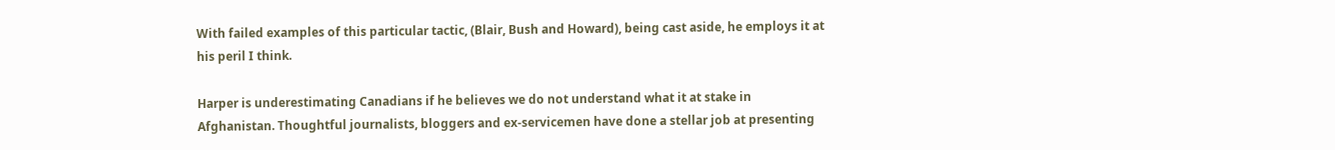With failed examples of this particular tactic, (Blair, Bush and Howard), being cast aside, he employs it at his peril I think.

Harper is underestimating Canadians if he believes we do not understand what it at stake in Afghanistan. Thoughtful journalists, bloggers and ex-servicemen have done a stellar job at presenting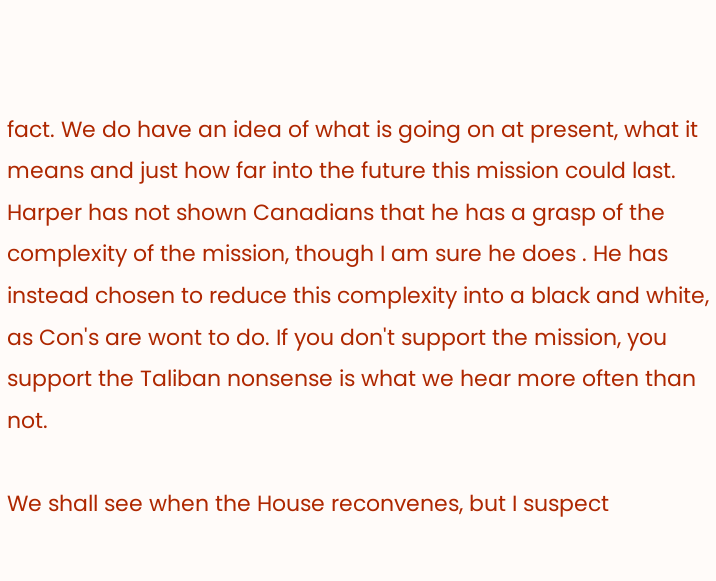fact. We do have an idea of what is going on at present, what it means and just how far into the future this mission could last. Harper has not shown Canadians that he has a grasp of the complexity of the mission, though I am sure he does . He has instead chosen to reduce this complexity into a black and white, as Con's are wont to do. If you don't support the mission, you support the Taliban nonsense is what we hear more often than not.

We shall see when the House reconvenes, but I suspect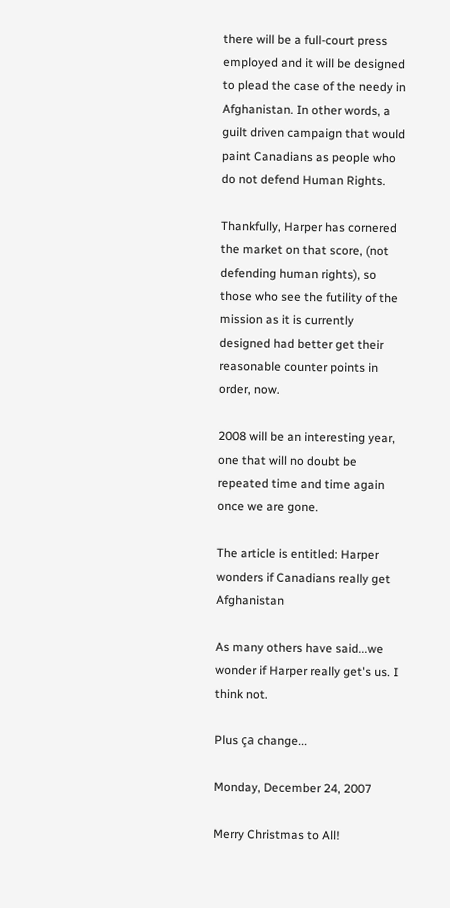there will be a full-court press employed and it will be designed to plead the case of the needy in Afghanistan. In other words, a guilt driven campaign that would paint Canadians as people who do not defend Human Rights.

Thankfully, Harper has cornered the market on that score, (not defending human rights), so those who see the futility of the mission as it is currently designed had better get their reasonable counter points in order, now.

2008 will be an interesting year, one that will no doubt be repeated time and time again once we are gone.

The article is entitled: Harper wonders if Canadians really get Afghanistan

As many others have said...we wonder if Harper really get's us. I think not.

Plus ça change...

Monday, December 24, 2007

Merry Christmas to All!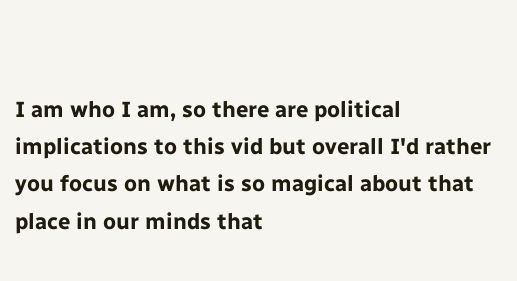I am who I am, so there are political implications to this vid but overall I'd rather you focus on what is so magical about that place in our minds that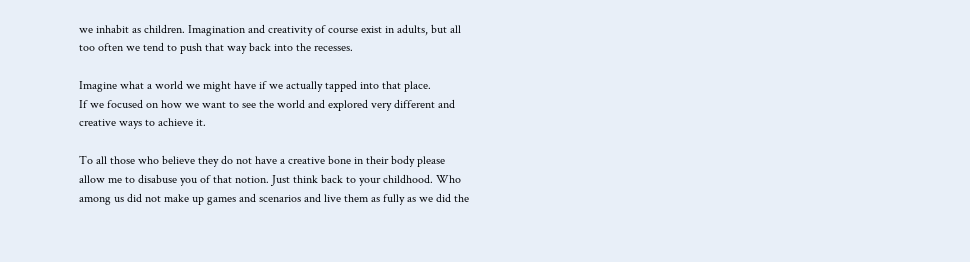we inhabit as children. Imagination and creativity of course exist in adults, but all too often we tend to push that way back into the recesses.

Imagine what a world we might have if we actually tapped into that place.
If we focused on how we want to see the world and explored very different and creative ways to achieve it.

To all those who believe they do not have a creative bone in their body please allow me to disabuse you of that notion. Just think back to your childhood. Who among us did not make up games and scenarios and live them as fully as we did the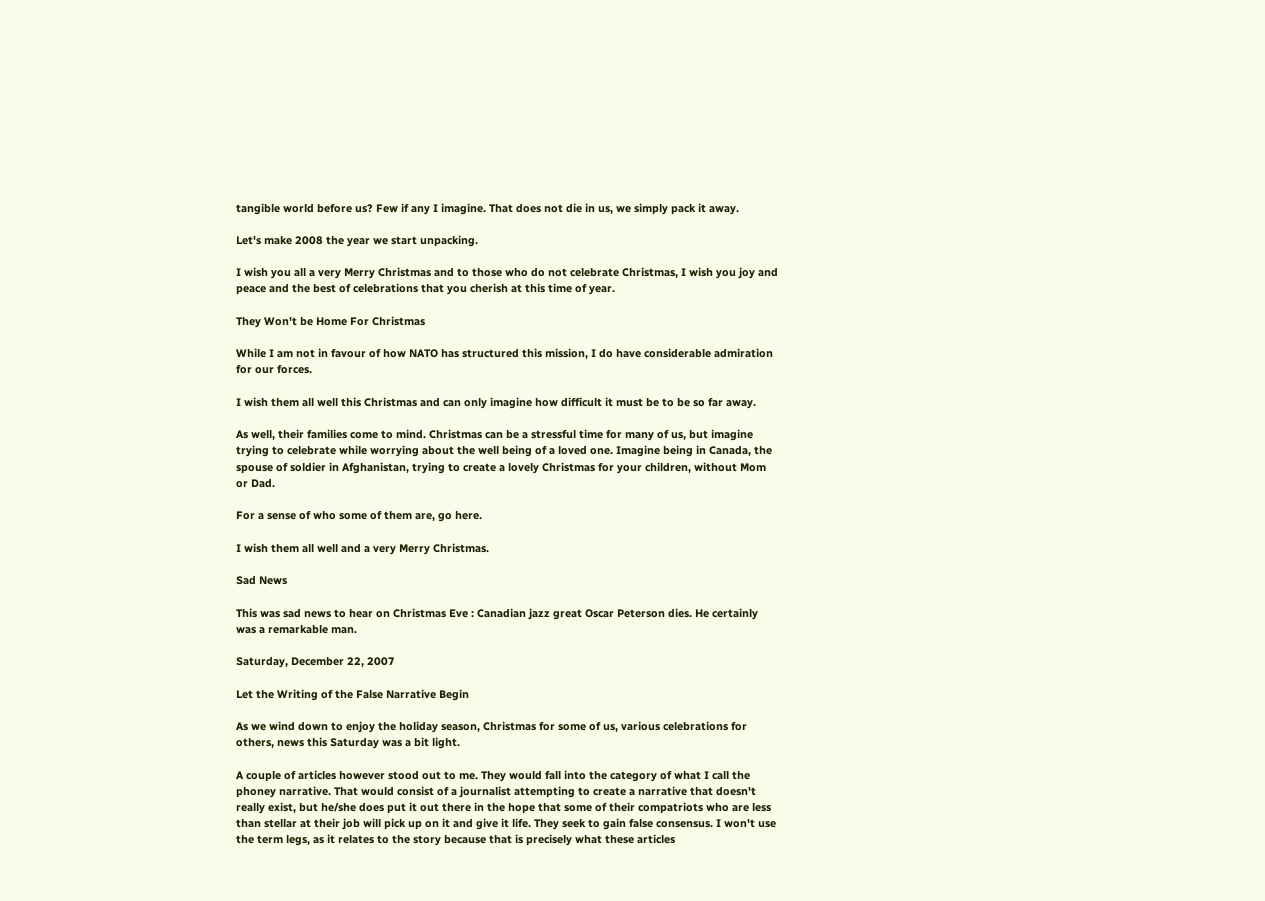tangible world before us? Few if any I imagine. That does not die in us, we simply pack it away.

Let's make 2008 the year we start unpacking.

I wish you all a very Merry Christmas and to those who do not celebrate Christmas, I wish you joy and peace and the best of celebrations that you cherish at this time of year.

They Won't be Home For Christmas

While I am not in favour of how NATO has structured this mission, I do have considerable admiration for our forces.

I wish them all well this Christmas and can only imagine how difficult it must be to be so far away.

As well, their families come to mind. Christmas can be a stressful time for many of us, but imagine trying to celebrate while worrying about the well being of a loved one. Imagine being in Canada, the spouse of soldier in Afghanistan, trying to create a lovely Christmas for your children, without Mom or Dad.

For a sense of who some of them are, go here.

I wish them all well and a very Merry Christmas.

Sad News

This was sad news to hear on Christmas Eve : Canadian jazz great Oscar Peterson dies. He certainly was a remarkable man.

Saturday, December 22, 2007

Let the Writing of the False Narrative Begin

As we wind down to enjoy the holiday season, Christmas for some of us, various celebrations for others, news this Saturday was a bit light.

A couple of articles however stood out to me. They would fall into the category of what I call the phoney narrative. That would consist of a journalist attempting to create a narrative that doesn't really exist, but he/she does put it out there in the hope that some of their compatriots who are less than stellar at their job will pick up on it and give it life. They seek to gain false consensus. I won't use the term legs, as it relates to the story because that is precisely what these articles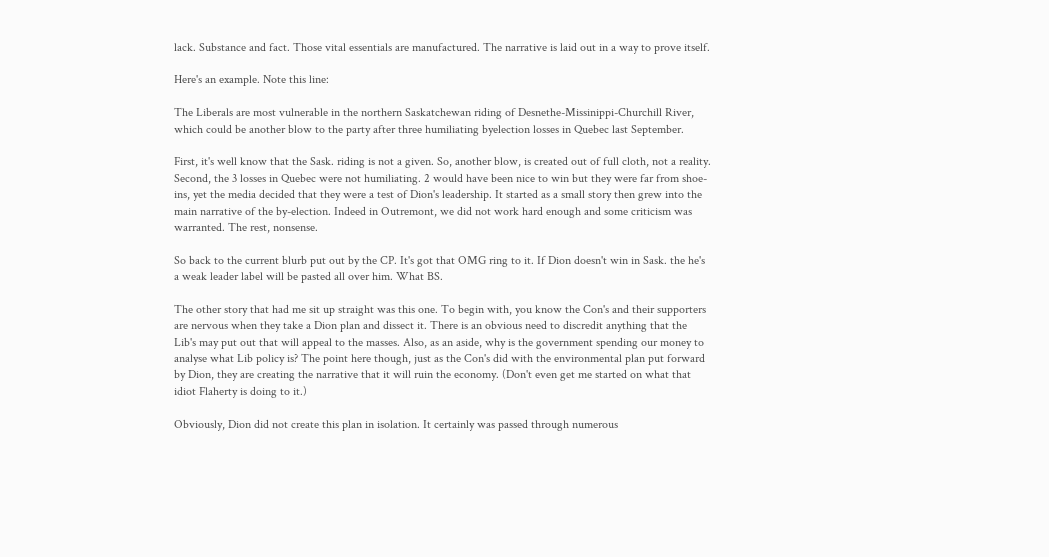lack. Substance and fact. Those vital essentials are manufactured. The narrative is laid out in a way to prove itself.

Here's an example. Note this line:

The Liberals are most vulnerable in the northern Saskatchewan riding of Desnethe-Missinippi-Churchill River, which could be another blow to the party after three humiliating byelection losses in Quebec last September.

First, it's well know that the Sask. riding is not a given. So, another blow, is created out of full cloth, not a reality. Second, the 3 losses in Quebec were not humiliating. 2 would have been nice to win but they were far from shoe-ins, yet the media decided that they were a test of Dion's leadership. It started as a small story then grew into the main narrative of the by-election. Indeed in Outremont, we did not work hard enough and some criticism was warranted. The rest, nonsense.

So back to the current blurb put out by the CP. It's got that OMG ring to it. If Dion doesn't win in Sask. the he's a weak leader label will be pasted all over him. What BS.

The other story that had me sit up straight was this one. To begin with, you know the Con's and their supporters are nervous when they take a Dion plan and dissect it. There is an obvious need to discredit anything that the Lib's may put out that will appeal to the masses. Also, as an aside, why is the government spending our money to analyse what Lib policy is? The point here though, just as the Con's did with the environmental plan put forward by Dion, they are creating the narrative that it will ruin the economy. (Don't even get me started on what that idiot Flaherty is doing to it.)

Obviously, Dion did not create this plan in isolation. It certainly was passed through numerous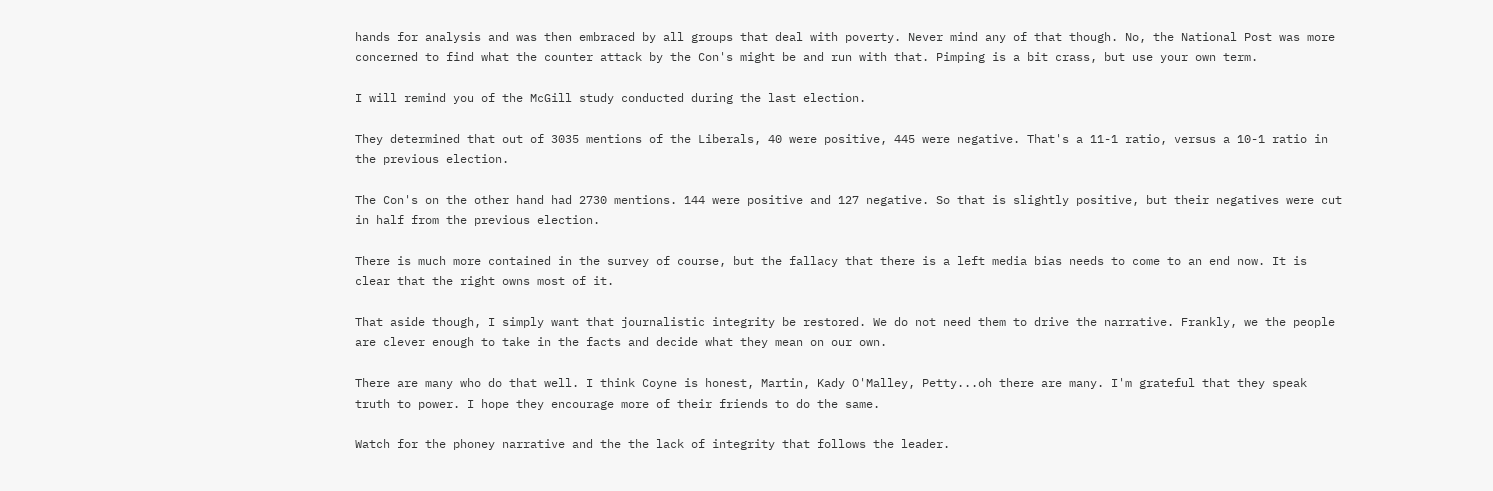hands for analysis and was then embraced by all groups that deal with poverty. Never mind any of that though. No, the National Post was more concerned to find what the counter attack by the Con's might be and run with that. Pimping is a bit crass, but use your own term.

I will remind you of the McGill study conducted during the last election.

They determined that out of 3035 mentions of the Liberals, 40 were positive, 445 were negative. That's a 11-1 ratio, versus a 10-1 ratio in the previous election.

The Con's on the other hand had 2730 mentions. 144 were positive and 127 negative. So that is slightly positive, but their negatives were cut in half from the previous election.

There is much more contained in the survey of course, but the fallacy that there is a left media bias needs to come to an end now. It is clear that the right owns most of it.

That aside though, I simply want that journalistic integrity be restored. We do not need them to drive the narrative. Frankly, we the people are clever enough to take in the facts and decide what they mean on our own.

There are many who do that well. I think Coyne is honest, Martin, Kady O'Malley, Petty...oh there are many. I'm grateful that they speak truth to power. I hope they encourage more of their friends to do the same.

Watch for the phoney narrative and the the lack of integrity that follows the leader.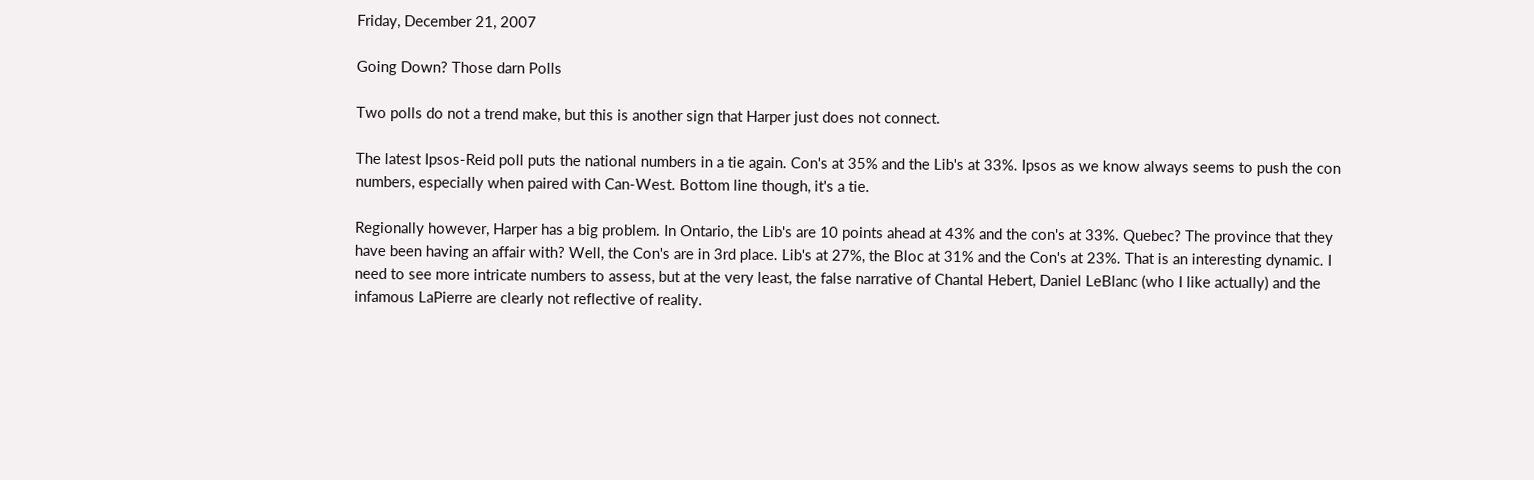Friday, December 21, 2007

Going Down? Those darn Polls

Two polls do not a trend make, but this is another sign that Harper just does not connect.

The latest Ipsos-Reid poll puts the national numbers in a tie again. Con's at 35% and the Lib's at 33%. Ipsos as we know always seems to push the con numbers, especially when paired with Can-West. Bottom line though, it's a tie.

Regionally however, Harper has a big problem. In Ontario, the Lib's are 10 points ahead at 43% and the con's at 33%. Quebec? The province that they have been having an affair with? Well, the Con's are in 3rd place. Lib's at 27%, the Bloc at 31% and the Con's at 23%. That is an interesting dynamic. I need to see more intricate numbers to assess, but at the very least, the false narrative of Chantal Hebert, Daniel LeBlanc (who I like actually) and the infamous LaPierre are clearly not reflective of reality.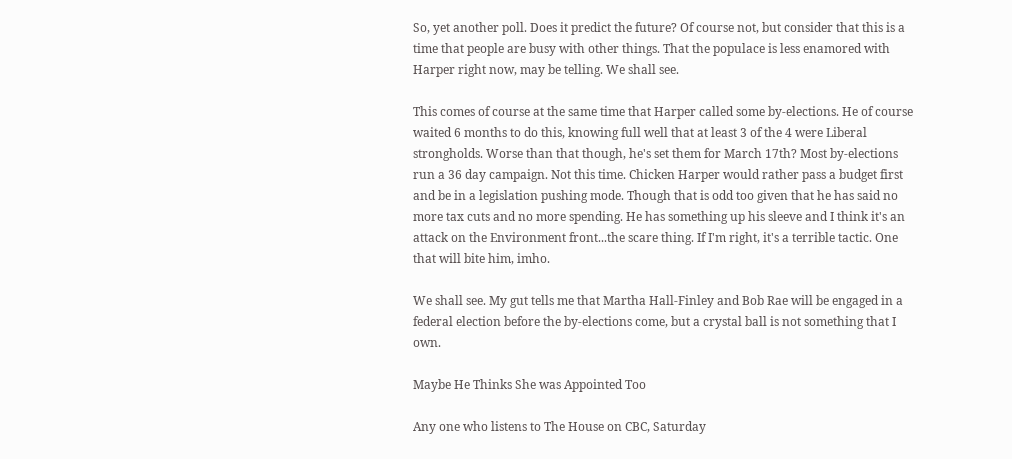So, yet another poll. Does it predict the future? Of course not, but consider that this is a time that people are busy with other things. That the populace is less enamored with Harper right now, may be telling. We shall see.

This comes of course at the same time that Harper called some by-elections. He of course waited 6 months to do this, knowing full well that at least 3 of the 4 were Liberal strongholds. Worse than that though, he's set them for March 17th? Most by-elections run a 36 day campaign. Not this time. Chicken Harper would rather pass a budget first and be in a legislation pushing mode. Though that is odd too given that he has said no more tax cuts and no more spending. He has something up his sleeve and I think it's an attack on the Environment front...the scare thing. If I'm right, it's a terrible tactic. One that will bite him, imho.

We shall see. My gut tells me that Martha Hall-Finley and Bob Rae will be engaged in a federal election before the by-elections come, but a crystal ball is not something that I own.

Maybe He Thinks She was Appointed Too

Any one who listens to The House on CBC, Saturday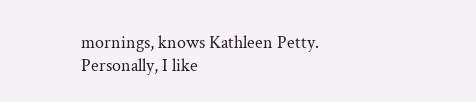mornings, knows Kathleen Petty. Personally, I like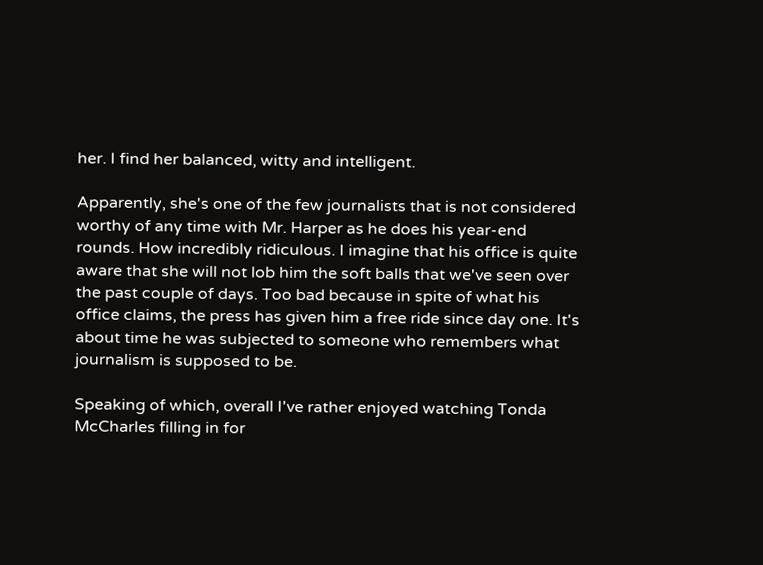her. I find her balanced, witty and intelligent.

Apparently, she's one of the few journalists that is not considered worthy of any time with Mr. Harper as he does his year-end rounds. How incredibly ridiculous. I imagine that his office is quite aware that she will not lob him the soft balls that we've seen over the past couple of days. Too bad because in spite of what his office claims, the press has given him a free ride since day one. It's about time he was subjected to someone who remembers what journalism is supposed to be.

Speaking of which, overall I've rather enjoyed watching Tonda McCharles filling in for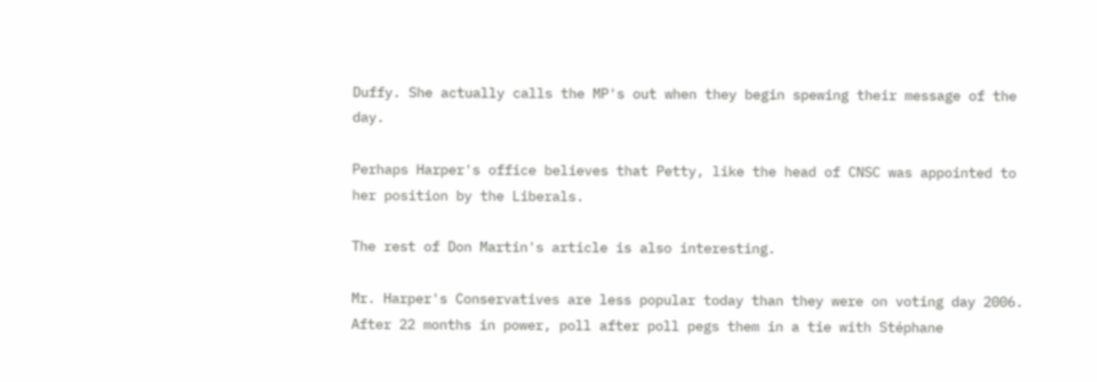Duffy. She actually calls the MP's out when they begin spewing their message of the day.

Perhaps Harper's office believes that Petty, like the head of CNSC was appointed to her position by the Liberals.

The rest of Don Martin's article is also interesting.

Mr. Harper's Conservatives are less popular today than they were on voting day 2006. After 22 months in power, poll after poll pegs them in a tie with Stéphane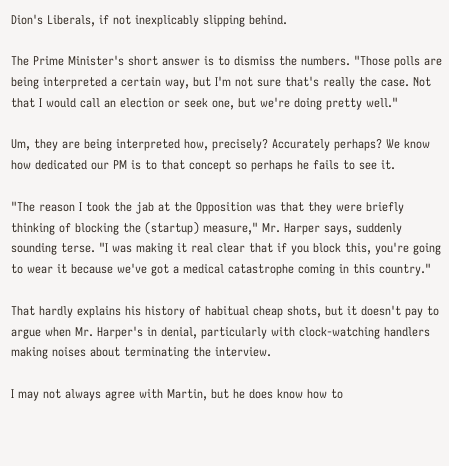Dion's Liberals, if not inexplicably slipping behind.

The Prime Minister's short answer is to dismiss the numbers. "Those polls are being interpreted a certain way, but I'm not sure that's really the case. Not that I would call an election or seek one, but we're doing pretty well."

Um, they are being interpreted how, precisely? Accurately perhaps? We know how dedicated our PM is to that concept so perhaps he fails to see it.

"The reason I took the jab at the Opposition was that they were briefly thinking of blocking the (startup) measure," Mr. Harper says, suddenly sounding terse. "I was making it real clear that if you block this, you're going to wear it because we've got a medical catastrophe coming in this country."

That hardly explains his history of habitual cheap shots, but it doesn't pay to argue when Mr. Harper's in denial, particularly with clock-watching handlers making noises about terminating the interview.

I may not always agree with Martin, but he does know how to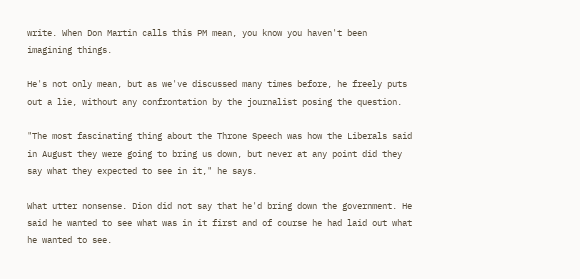write. When Don Martin calls this PM mean, you know you haven't been imagining things.

He's not only mean, but as we've discussed many times before, he freely puts out a lie, without any confrontation by the journalist posing the question.

"The most fascinating thing about the Throne Speech was how the Liberals said in August they were going to bring us down, but never at any point did they say what they expected to see in it," he says.

What utter nonsense. Dion did not say that he'd bring down the government. He said he wanted to see what was in it first and of course he had laid out what he wanted to see.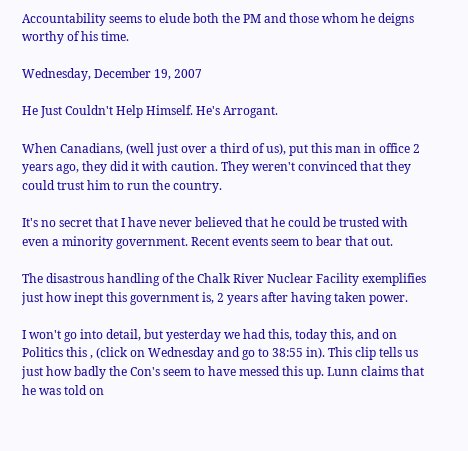Accountability seems to elude both the PM and those whom he deigns worthy of his time.

Wednesday, December 19, 2007

He Just Couldn't Help Himself. He's Arrogant.

When Canadians, (well just over a third of us), put this man in office 2 years ago, they did it with caution. They weren't convinced that they could trust him to run the country.

It's no secret that I have never believed that he could be trusted with even a minority government. Recent events seem to bear that out.

The disastrous handling of the Chalk River Nuclear Facility exemplifies just how inept this government is, 2 years after having taken power.

I won't go into detail, but yesterday we had this, today this, and on Politics this , (click on Wednesday and go to 38:55 in). This clip tells us just how badly the Con's seem to have messed this up. Lunn claims that he was told on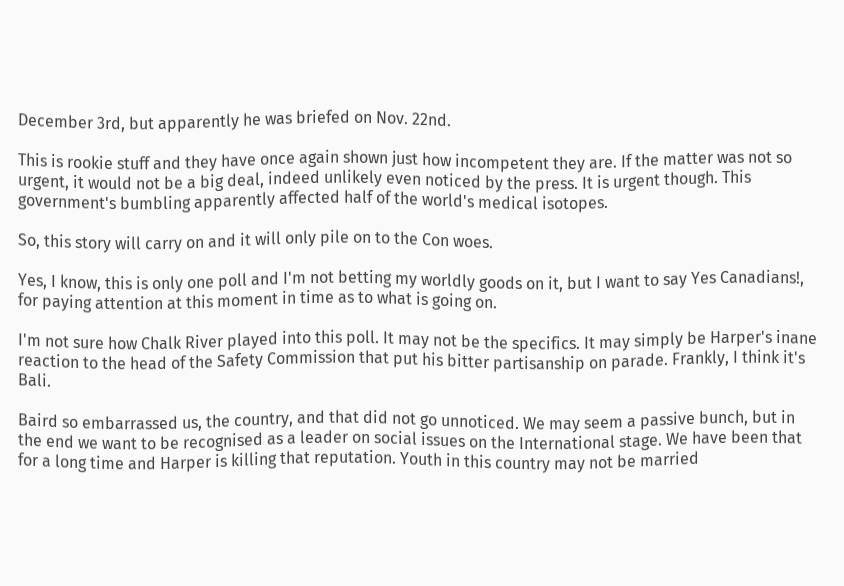December 3rd, but apparently he was briefed on Nov. 22nd.

This is rookie stuff and they have once again shown just how incompetent they are. If the matter was not so urgent, it would not be a big deal, indeed unlikely even noticed by the press. It is urgent though. This government's bumbling apparently affected half of the world's medical isotopes.

So, this story will carry on and it will only pile on to the Con woes.

Yes, I know, this is only one poll and I'm not betting my worldly goods on it, but I want to say Yes Canadians!, for paying attention at this moment in time as to what is going on.

I'm not sure how Chalk River played into this poll. It may not be the specifics. It may simply be Harper's inane reaction to the head of the Safety Commission that put his bitter partisanship on parade. Frankly, I think it's Bali.

Baird so embarrassed us, the country, and that did not go unnoticed. We may seem a passive bunch, but in the end we want to be recognised as a leader on social issues on the International stage. We have been that for a long time and Harper is killing that reputation. Youth in this country may not be married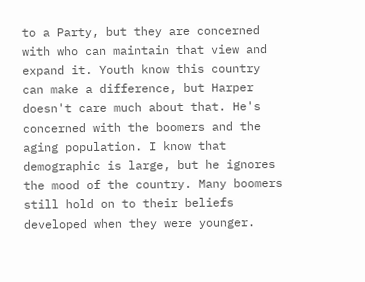to a Party, but they are concerned with who can maintain that view and expand it. Youth know this country can make a difference, but Harper doesn't care much about that. He's concerned with the boomers and the aging population. I know that demographic is large, but he ignores the mood of the country. Many boomers still hold on to their beliefs developed when they were younger.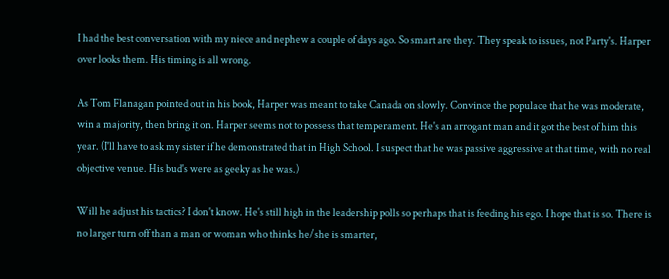I had the best conversation with my niece and nephew a couple of days ago. So smart are they. They speak to issues, not Party's. Harper over looks them. His timing is all wrong.

As Tom Flanagan pointed out in his book, Harper was meant to take Canada on slowly. Convince the populace that he was moderate, win a majority, then bring it on. Harper seems not to possess that temperament. He's an arrogant man and it got the best of him this year. (I'll have to ask my sister if he demonstrated that in High School. I suspect that he was passive aggressive at that time, with no real objective venue. His bud's were as geeky as he was.)

Will he adjust his tactics? I don't know. He's still high in the leadership polls so perhaps that is feeding his ego. I hope that is so. There is no larger turn off than a man or woman who thinks he/she is smarter,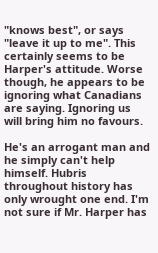"knows best", or says "leave it up to me". This certainly seems to be Harper's attitude. Worse though, he appears to be ignoring what Canadians are saying. Ignoring us will bring him no favours.

He's an arrogant man and he simply can't help himself. Hubris throughout history has only wrought one end. I'm not sure if Mr. Harper has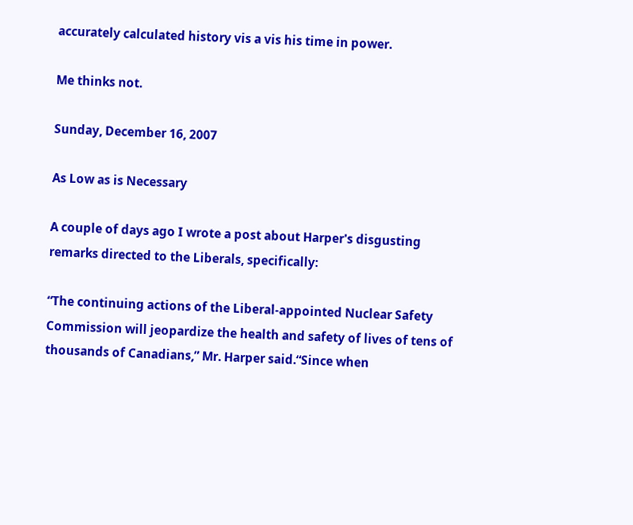accurately calculated history vis a vis his time in power.

Me thinks not.

Sunday, December 16, 2007

As Low as is Necessary

A couple of days ago I wrote a post about Harper's disgusting remarks directed to the Liberals, specifically:

“The continuing actions of the Liberal-appointed Nuclear Safety Commission will jeopardize the health and safety of lives of tens of thousands of Canadians,” Mr. Harper said.“Since when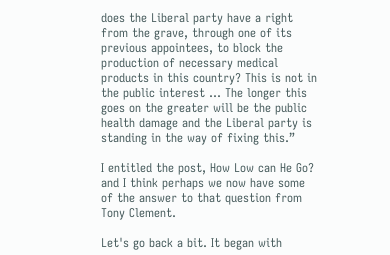does the Liberal party have a right from the grave, through one of its previous appointees, to block the production of necessary medical products in this country? This is not in the public interest ... The longer this goes on the greater will be the public health damage and the Liberal party is standing in the way of fixing this.”

I entitled the post, How Low can He Go? and I think perhaps we now have some of the answer to that question from Tony Clement.

Let's go back a bit. It began with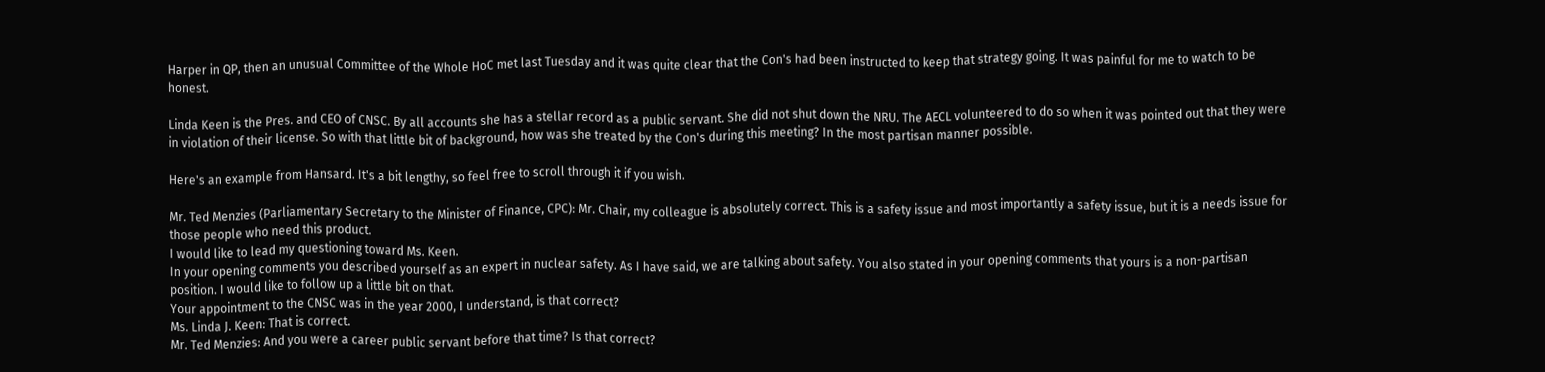Harper in QP, then an unusual Committee of the Whole HoC met last Tuesday and it was quite clear that the Con's had been instructed to keep that strategy going. It was painful for me to watch to be honest.

Linda Keen is the Pres. and CEO of CNSC. By all accounts she has a stellar record as a public servant. She did not shut down the NRU. The AECL volunteered to do so when it was pointed out that they were in violation of their license. So with that little bit of background, how was she treated by the Con's during this meeting? In the most partisan manner possible.

Here's an example from Hansard. It's a bit lengthy, so feel free to scroll through it if you wish.

Mr. Ted Menzies (Parliamentary Secretary to the Minister of Finance, CPC): Mr. Chair, my colleague is absolutely correct. This is a safety issue and most importantly a safety issue, but it is a needs issue for those people who need this product.
I would like to lead my questioning toward Ms. Keen.
In your opening comments you described yourself as an expert in nuclear safety. As I have said, we are talking about safety. You also stated in your opening comments that yours is a non-partisan position. I would like to follow up a little bit on that.
Your appointment to the CNSC was in the year 2000, I understand, is that correct?
Ms. Linda J. Keen: That is correct.
Mr. Ted Menzies: And you were a career public servant before that time? Is that correct?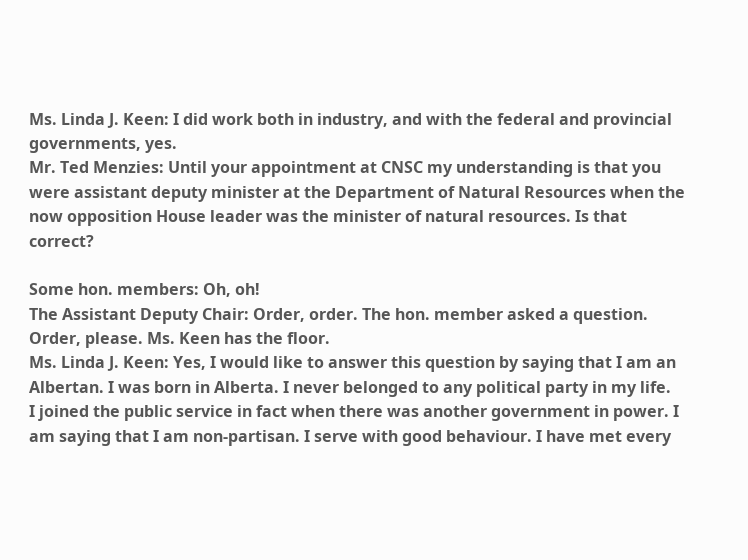Ms. Linda J. Keen: I did work both in industry, and with the federal and provincial governments, yes.
Mr. Ted Menzies: Until your appointment at CNSC my understanding is that you were assistant deputy minister at the Department of Natural Resources when the now opposition House leader was the minister of natural resources. Is that correct?

Some hon. members: Oh, oh!
The Assistant Deputy Chair: Order, order. The hon. member asked a question. Order, please. Ms. Keen has the floor.
Ms. Linda J. Keen: Yes, I would like to answer this question by saying that I am an Albertan. I was born in Alberta. I never belonged to any political party in my life.
I joined the public service in fact when there was another government in power. I am saying that I am non-partisan. I serve with good behaviour. I have met every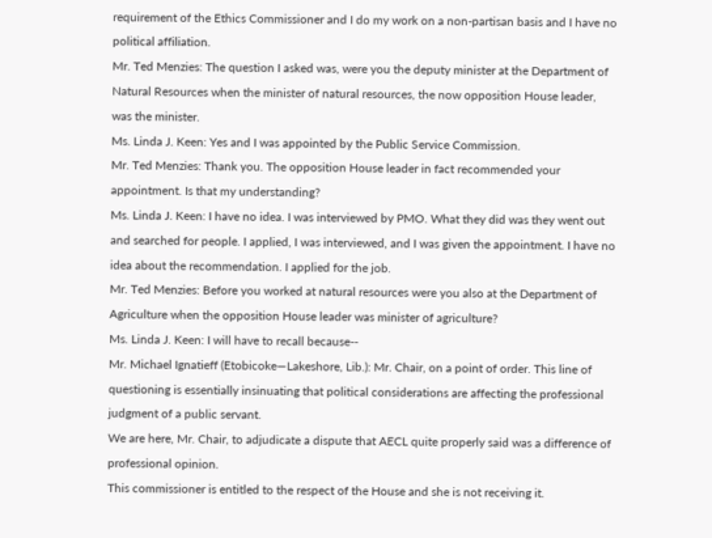requirement of the Ethics Commissioner and I do my work on a non-partisan basis and I have no political affiliation.
Mr. Ted Menzies: The question I asked was, were you the deputy minister at the Department of Natural Resources when the minister of natural resources, the now opposition House leader, was the minister.
Ms. Linda J. Keen: Yes and I was appointed by the Public Service Commission.
Mr. Ted Menzies: Thank you. The opposition House leader in fact recommended your appointment. Is that my understanding?
Ms. Linda J. Keen: I have no idea. I was interviewed by PMO. What they did was they went out and searched for people. I applied, I was interviewed, and I was given the appointment. I have no idea about the recommendation. I applied for the job.
Mr. Ted Menzies: Before you worked at natural resources were you also at the Department of Agriculture when the opposition House leader was minister of agriculture?
Ms. Linda J. Keen: I will have to recall because--
Mr. Michael Ignatieff (Etobicoke—Lakeshore, Lib.): Mr. Chair, on a point of order. This line of questioning is essentially insinuating that political considerations are affecting the professional judgment of a public servant.
We are here, Mr. Chair, to adjudicate a dispute that AECL quite properly said was a difference of professional opinion.
This commissioner is entitled to the respect of the House and she is not receiving it.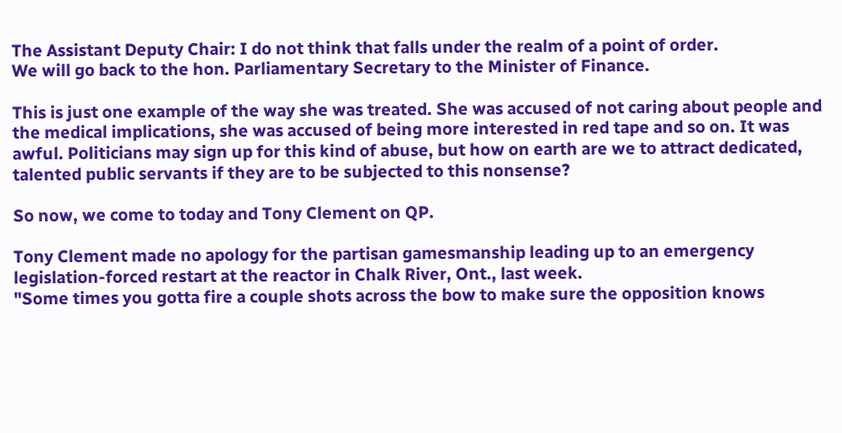The Assistant Deputy Chair: I do not think that falls under the realm of a point of order.
We will go back to the hon. Parliamentary Secretary to the Minister of Finance.

This is just one example of the way she was treated. She was accused of not caring about people and the medical implications, she was accused of being more interested in red tape and so on. It was awful. Politicians may sign up for this kind of abuse, but how on earth are we to attract dedicated, talented public servants if they are to be subjected to this nonsense?

So now, we come to today and Tony Clement on QP.

Tony Clement made no apology for the partisan gamesmanship leading up to an emergency legislation-forced restart at the reactor in Chalk River, Ont., last week.
"Some times you gotta fire a couple shots across the bow to make sure the opposition knows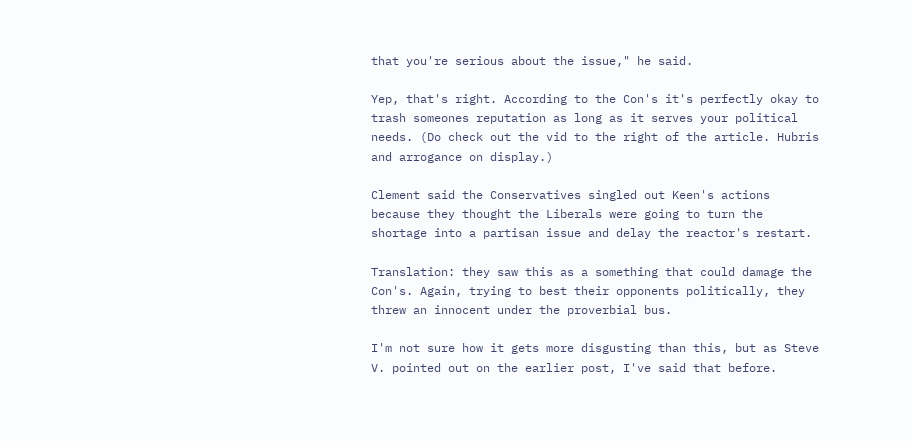that you're serious about the issue," he said.

Yep, that's right. According to the Con's it's perfectly okay to trash someones reputation as long as it serves your political needs. (Do check out the vid to the right of the article. Hubris and arrogance on display.)

Clement said the Conservatives singled out Keen's actions because they thought the Liberals were going to turn the shortage into a partisan issue and delay the reactor's restart.

Translation: they saw this as a something that could damage the Con's. Again, trying to best their opponents politically, they threw an innocent under the proverbial bus.

I'm not sure how it gets more disgusting than this, but as Steve V. pointed out on the earlier post, I've said that before.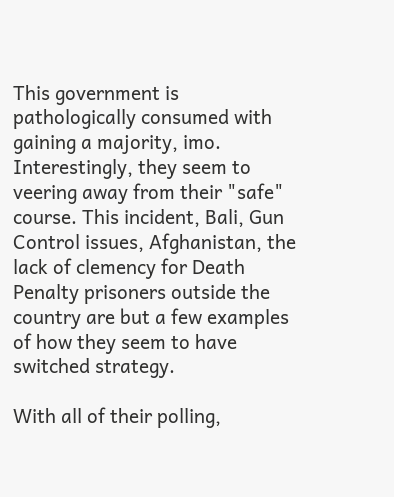This government is pathologically consumed with gaining a majority, imo. Interestingly, they seem to veering away from their "safe" course. This incident, Bali, Gun Control issues, Afghanistan, the lack of clemency for Death Penalty prisoners outside the country are but a few examples of how they seem to have switched strategy.

With all of their polling,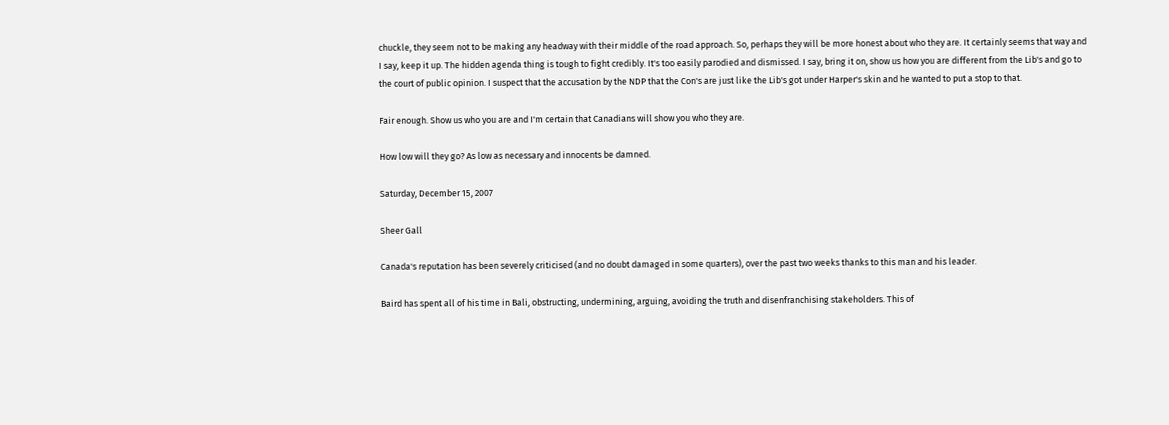chuckle, they seem not to be making any headway with their middle of the road approach. So, perhaps they will be more honest about who they are. It certainly seems that way and I say, keep it up. The hidden agenda thing is tough to fight credibly. It's too easily parodied and dismissed. I say, bring it on, show us how you are different from the Lib's and go to the court of public opinion. I suspect that the accusation by the NDP that the Con's are just like the Lib's got under Harper's skin and he wanted to put a stop to that.

Fair enough. Show us who you are and I'm certain that Canadians will show you who they are.

How low will they go? As low as necessary and innocents be damned.

Saturday, December 15, 2007

Sheer Gall

Canada's reputation has been severely criticised (and no doubt damaged in some quarters), over the past two weeks thanks to this man and his leader.

Baird has spent all of his time in Bali, obstructing, undermining, arguing, avoiding the truth and disenfranchising stakeholders. This of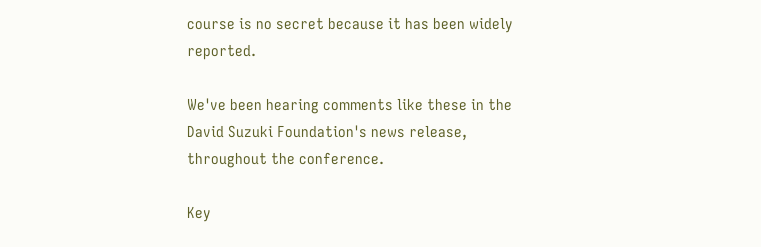course is no secret because it has been widely reported.

We've been hearing comments like these in the David Suzuki Foundation's news release, throughout the conference.

Key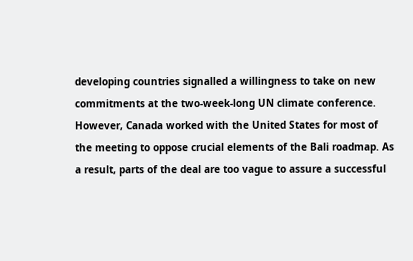developing countries signalled a willingness to take on new commitments at the two-week-long UN climate conference. However, Canada worked with the United States for most of the meeting to oppose crucial elements of the Bali roadmap. As a result, parts of the deal are too vague to assure a successful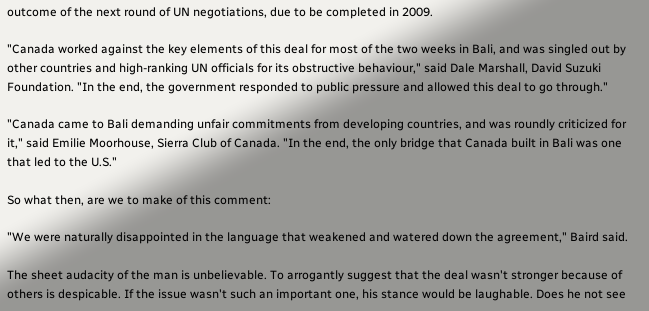outcome of the next round of UN negotiations, due to be completed in 2009.

"Canada worked against the key elements of this deal for most of the two weeks in Bali, and was singled out by other countries and high-ranking UN officials for its obstructive behaviour," said Dale Marshall, David Suzuki Foundation. "In the end, the government responded to public pressure and allowed this deal to go through."

"Canada came to Bali demanding unfair commitments from developing countries, and was roundly criticized for it," said Emilie Moorhouse, Sierra Club of Canada. "In the end, the only bridge that Canada built in Bali was one that led to the U.S."

So what then, are we to make of this comment:

"We were naturally disappointed in the language that weakened and watered down the agreement," Baird said.

The sheet audacity of the man is unbelievable. To arrogantly suggest that the deal wasn't stronger because of others is despicable. If the issue wasn't such an important one, his stance would be laughable. Does he not see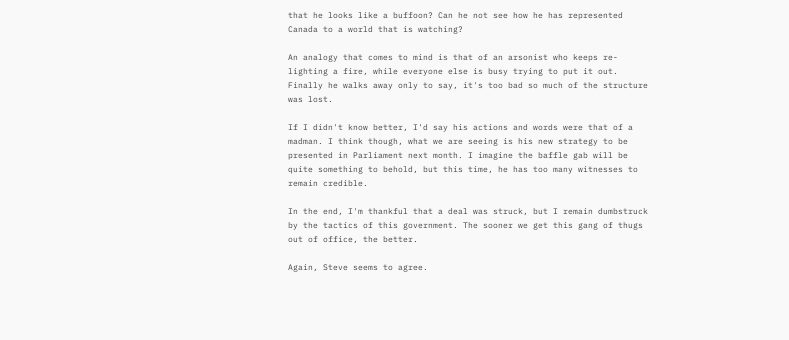that he looks like a buffoon? Can he not see how he has represented Canada to a world that is watching?

An analogy that comes to mind is that of an arsonist who keeps re-lighting a fire, while everyone else is busy trying to put it out. Finally he walks away only to say, it's too bad so much of the structure was lost.

If I didn't know better, I'd say his actions and words were that of a madman. I think though, what we are seeing is his new strategy to be presented in Parliament next month. I imagine the baffle gab will be quite something to behold, but this time, he has too many witnesses to remain credible.

In the end, I'm thankful that a deal was struck, but I remain dumbstruck by the tactics of this government. The sooner we get this gang of thugs out of office, the better.

Again, Steve seems to agree.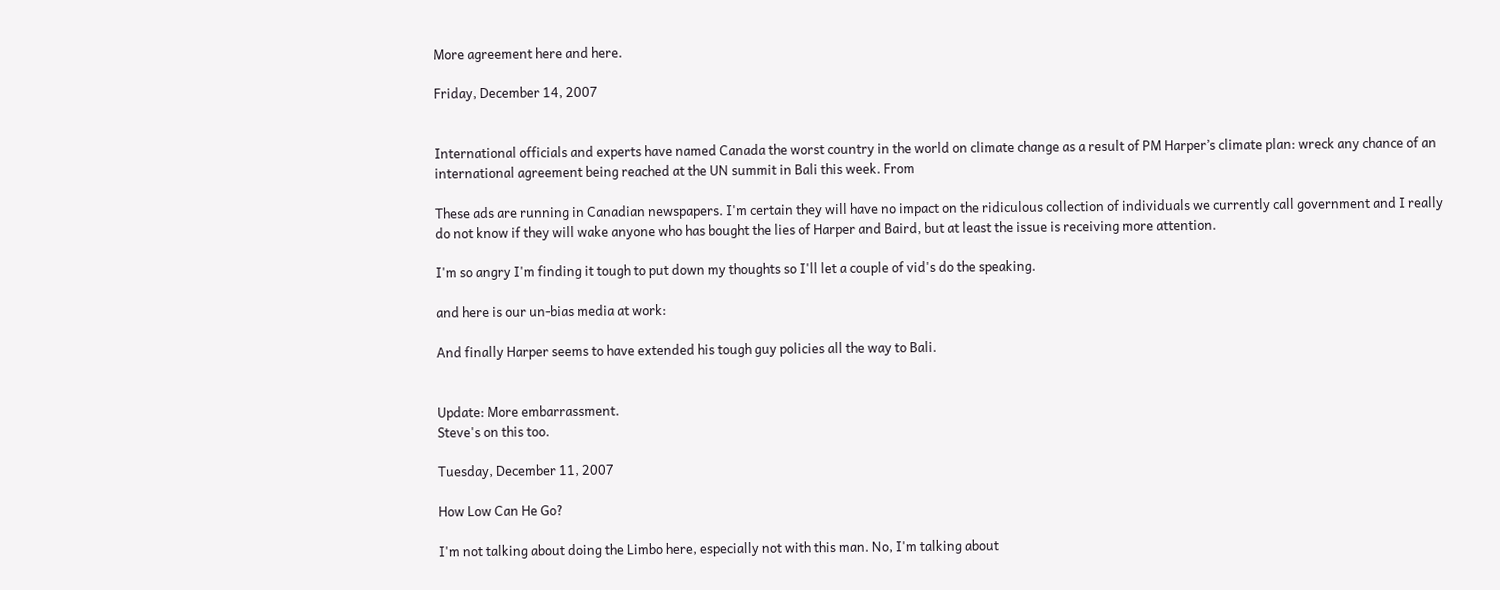More agreement here and here.

Friday, December 14, 2007


International officials and experts have named Canada the worst country in the world on climate change as a result of PM Harper’s climate plan: wreck any chance of an international agreement being reached at the UN summit in Bali this week. From

These ads are running in Canadian newspapers. I'm certain they will have no impact on the ridiculous collection of individuals we currently call government and I really do not know if they will wake anyone who has bought the lies of Harper and Baird, but at least the issue is receiving more attention.

I'm so angry I'm finding it tough to put down my thoughts so I'll let a couple of vid's do the speaking.

and here is our un-bias media at work:

And finally Harper seems to have extended his tough guy policies all the way to Bali.


Update: More embarrassment.
Steve's on this too.

Tuesday, December 11, 2007

How Low Can He Go?

I'm not talking about doing the Limbo here, especially not with this man. No, I'm talking about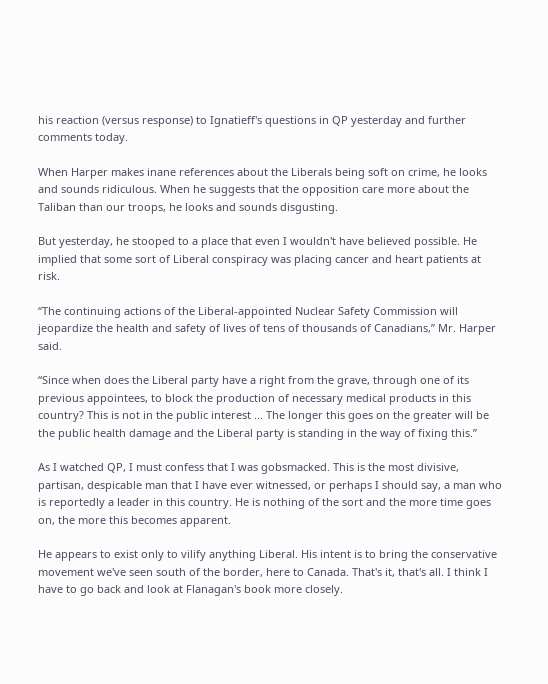his reaction (versus response) to Ignatieff's questions in QP yesterday and further comments today.

When Harper makes inane references about the Liberals being soft on crime, he looks and sounds ridiculous. When he suggests that the opposition care more about the Taliban than our troops, he looks and sounds disgusting.

But yesterday, he stooped to a place that even I wouldn't have believed possible. He implied that some sort of Liberal conspiracy was placing cancer and heart patients at risk.

“The continuing actions of the Liberal-appointed Nuclear Safety Commission will jeopardize the health and safety of lives of tens of thousands of Canadians,” Mr. Harper said.

“Since when does the Liberal party have a right from the grave, through one of its previous appointees, to block the production of necessary medical products in this country? This is not in the public interest ... The longer this goes on the greater will be the public health damage and the Liberal party is standing in the way of fixing this.”

As I watched QP, I must confess that I was gobsmacked. This is the most divisive, partisan, despicable man that I have ever witnessed, or perhaps I should say, a man who is reportedly a leader in this country. He is nothing of the sort and the more time goes on, the more this becomes apparent.

He appears to exist only to vilify anything Liberal. His intent is to bring the conservative movement we've seen south of the border, here to Canada. That's it, that's all. I think I have to go back and look at Flanagan's book more closely.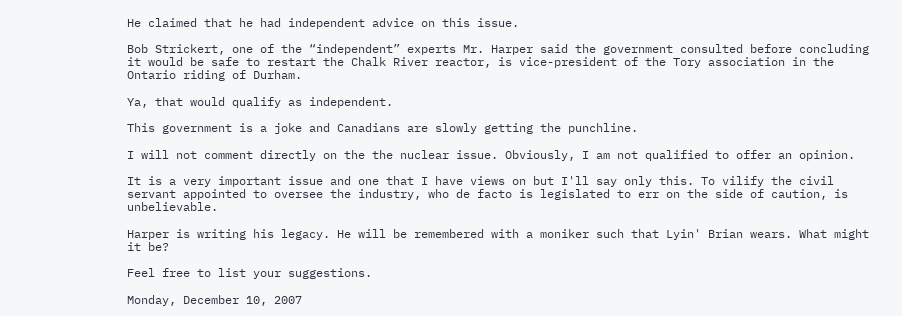He claimed that he had independent advice on this issue.

Bob Strickert, one of the “independent” experts Mr. Harper said the government consulted before concluding it would be safe to restart the Chalk River reactor, is vice-president of the Tory association in the Ontario riding of Durham.

Ya, that would qualify as independent.

This government is a joke and Canadians are slowly getting the punchline.

I will not comment directly on the the nuclear issue. Obviously, I am not qualified to offer an opinion.

It is a very important issue and one that I have views on but I'll say only this. To vilify the civil servant appointed to oversee the industry, who de facto is legislated to err on the side of caution, is unbelievable.

Harper is writing his legacy. He will be remembered with a moniker such that Lyin' Brian wears. What might it be?

Feel free to list your suggestions.

Monday, December 10, 2007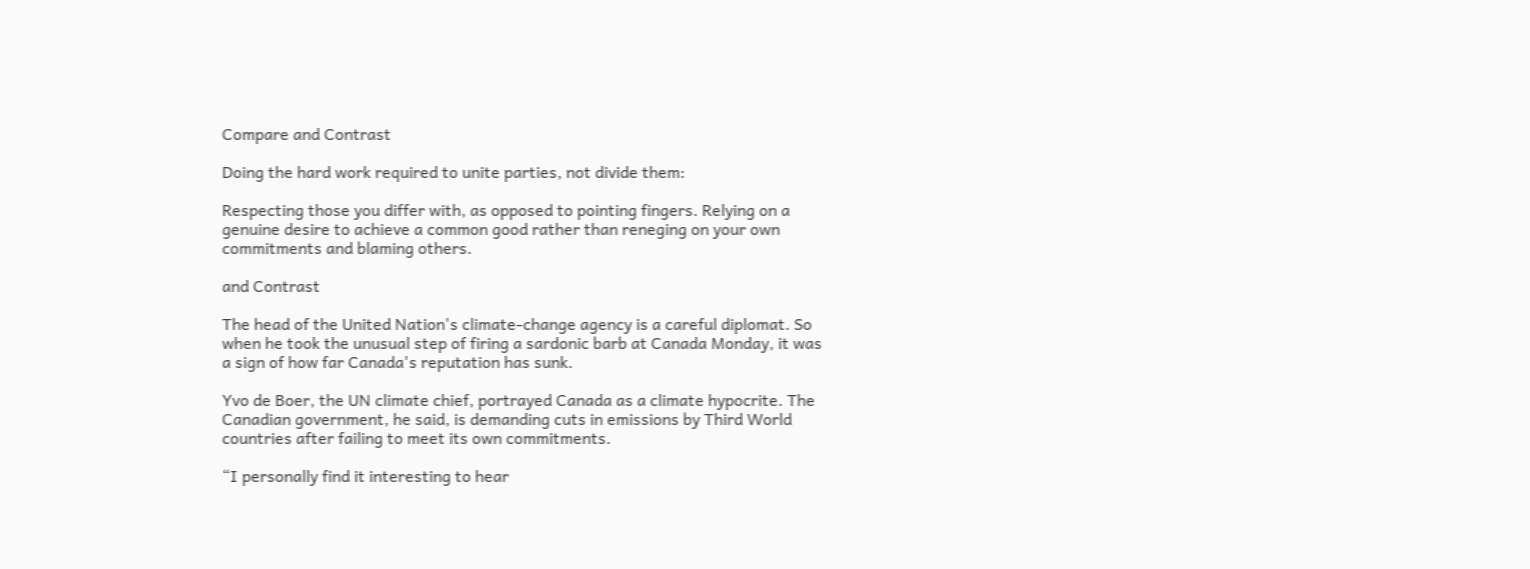Compare and Contrast

Doing the hard work required to unite parties, not divide them:

Respecting those you differ with, as opposed to pointing fingers. Relying on a genuine desire to achieve a common good rather than reneging on your own commitments and blaming others.

and Contrast

The head of the United Nation's climate-change agency is a careful diplomat. So when he took the unusual step of firing a sardonic barb at Canada Monday, it was a sign of how far Canada's reputation has sunk.

Yvo de Boer, the UN climate chief, portrayed Canada as a climate hypocrite. The Canadian government, he said, is demanding cuts in emissions by Third World countries after failing to meet its own commitments.

“I personally find it interesting to hear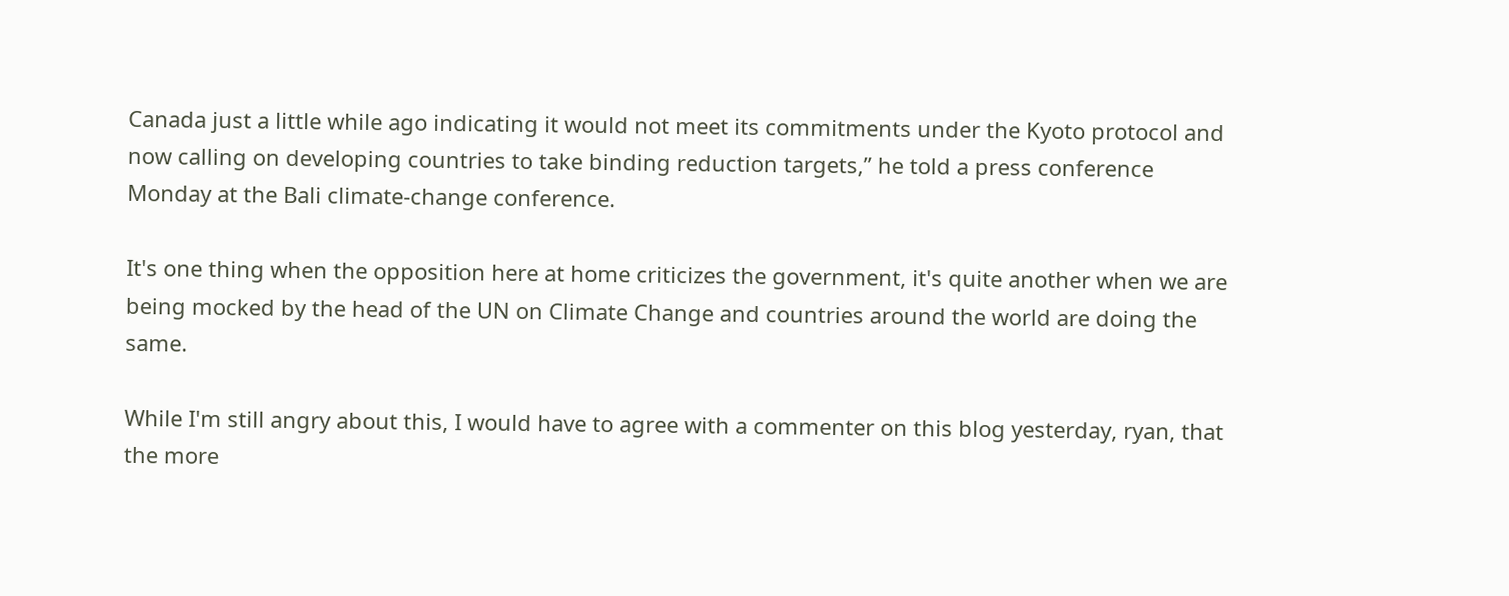Canada just a little while ago indicating it would not meet its commitments under the Kyoto protocol and now calling on developing countries to take binding reduction targets,” he told a press conference Monday at the Bali climate-change conference.

It's one thing when the opposition here at home criticizes the government, it's quite another when we are being mocked by the head of the UN on Climate Change and countries around the world are doing the same.

While I'm still angry about this, I would have to agree with a commenter on this blog yesterday, ryan, that the more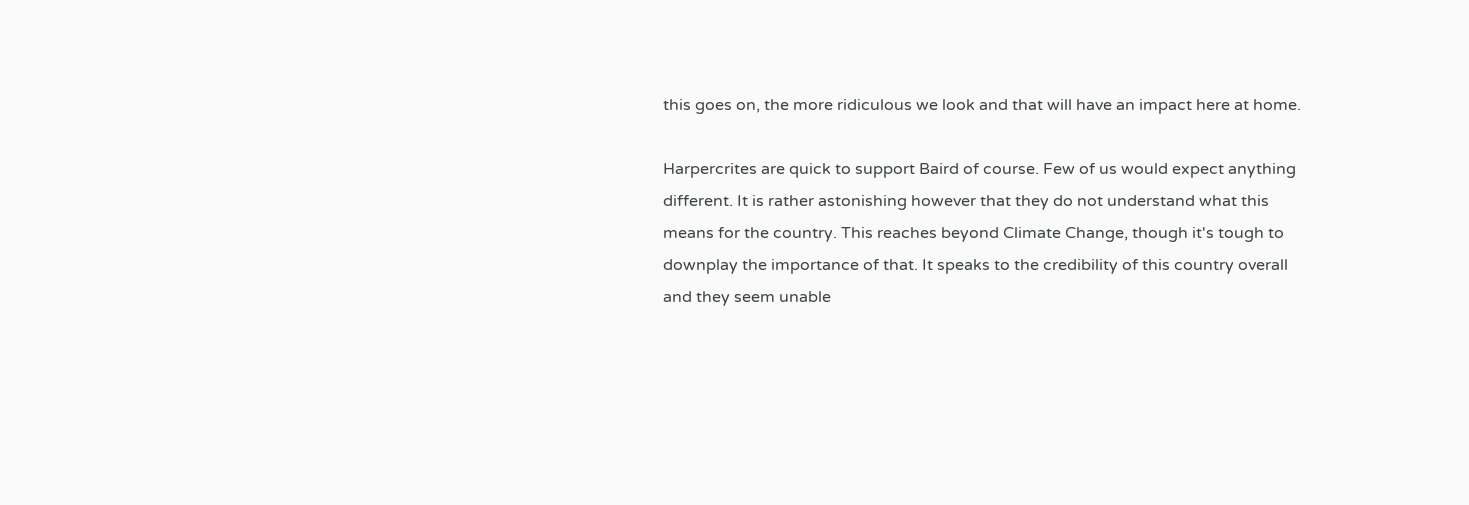this goes on, the more ridiculous we look and that will have an impact here at home.

Harpercrites are quick to support Baird of course. Few of us would expect anything different. It is rather astonishing however that they do not understand what this means for the country. This reaches beyond Climate Change, though it's tough to downplay the importance of that. It speaks to the credibility of this country overall and they seem unable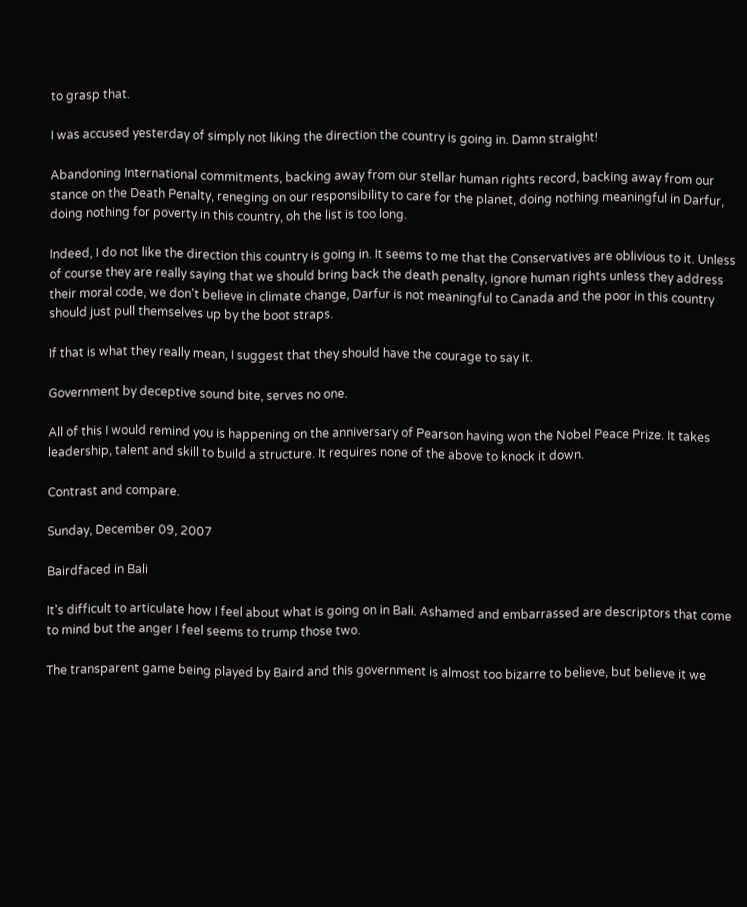to grasp that.

I was accused yesterday of simply not liking the direction the country is going in. Damn straight!

Abandoning International commitments, backing away from our stellar human rights record, backing away from our stance on the Death Penalty, reneging on our responsibility to care for the planet, doing nothing meaningful in Darfur, doing nothing for poverty in this country, oh the list is too long.

Indeed, I do not like the direction this country is going in. It seems to me that the Conservatives are oblivious to it. Unless of course they are really saying that we should bring back the death penalty, ignore human rights unless they address their moral code, we don't believe in climate change, Darfur is not meaningful to Canada and the poor in this country should just pull themselves up by the boot straps.

If that is what they really mean, I suggest that they should have the courage to say it.

Government by deceptive sound bite, serves no one.

All of this I would remind you is happening on the anniversary of Pearson having won the Nobel Peace Prize. It takes leadership, talent and skill to build a structure. It requires none of the above to knock it down.

Contrast and compare.

Sunday, December 09, 2007

Bairdfaced in Bali

It's difficult to articulate how I feel about what is going on in Bali. Ashamed and embarrassed are descriptors that come to mind but the anger I feel seems to trump those two.

The transparent game being played by Baird and this government is almost too bizarre to believe, but believe it we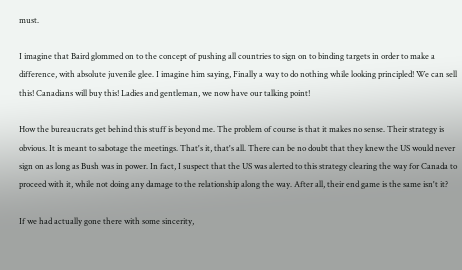must.

I imagine that Baird glommed on to the concept of pushing all countries to sign on to binding targets in order to make a difference, with absolute juvenile glee. I imagine him saying, Finally a way to do nothing while looking principled! We can sell this! Canadians will buy this! Ladies and gentleman, we now have our talking point!

How the bureaucrats get behind this stuff is beyond me. The problem of course is that it makes no sense. Their strategy is obvious. It is meant to sabotage the meetings. That's it, that's all. There can be no doubt that they knew the US would never sign on as long as Bush was in power. In fact, I suspect that the US was alerted to this strategy clearing the way for Canada to proceed with it, while not doing any damage to the relationship along the way. After all, their end game is the same isn't it?

If we had actually gone there with some sincerity,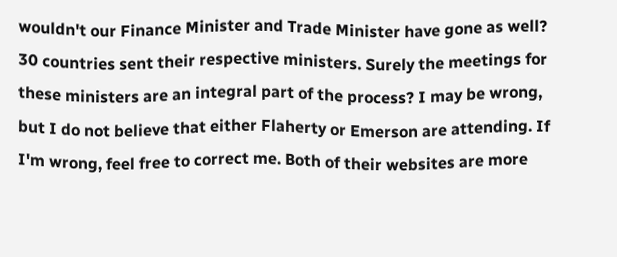wouldn't our Finance Minister and Trade Minister have gone as well? 30 countries sent their respective ministers. Surely the meetings for these ministers are an integral part of the process? I may be wrong, but I do not believe that either Flaherty or Emerson are attending. If I'm wrong, feel free to correct me. Both of their websites are more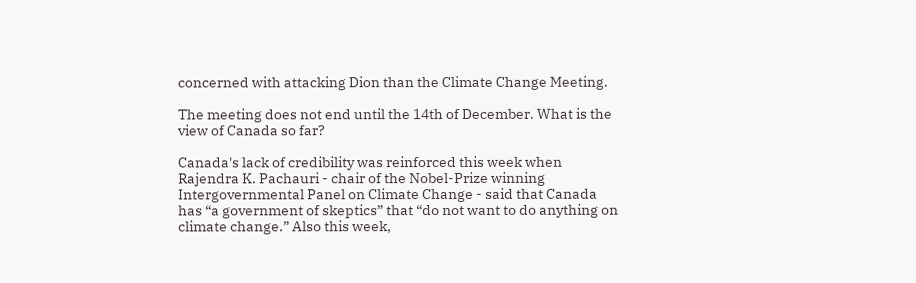concerned with attacking Dion than the Climate Change Meeting.

The meeting does not end until the 14th of December. What is the view of Canada so far?

Canada's lack of credibility was reinforced this week when Rajendra K. Pachauri - chair of the Nobel-Prize winning Intergovernmental Panel on Climate Change - said that Canada has “a government of skeptics” that “do not want to do anything on climate change.” Also this week,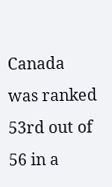Canada was ranked 53rd out of 56 in a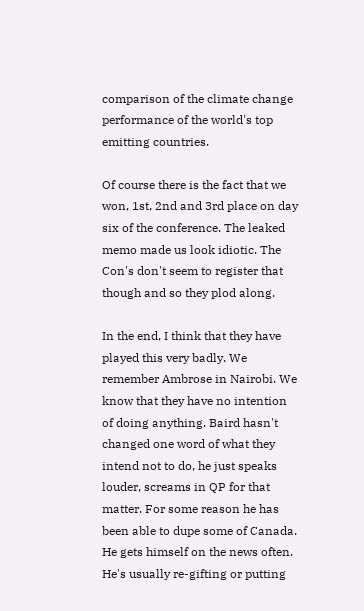comparison of the climate change performance of the world's top emitting countries.

Of course there is the fact that we won, 1st, 2nd and 3rd place on day six of the conference. The leaked memo made us look idiotic. The Con's don't seem to register that though and so they plod along.

In the end, I think that they have played this very badly. We remember Ambrose in Nairobi. We know that they have no intention of doing anything. Baird hasn't changed one word of what they intend not to do, he just speaks louder, screams in QP for that matter. For some reason he has been able to dupe some of Canada. He gets himself on the news often. He's usually re-gifting or putting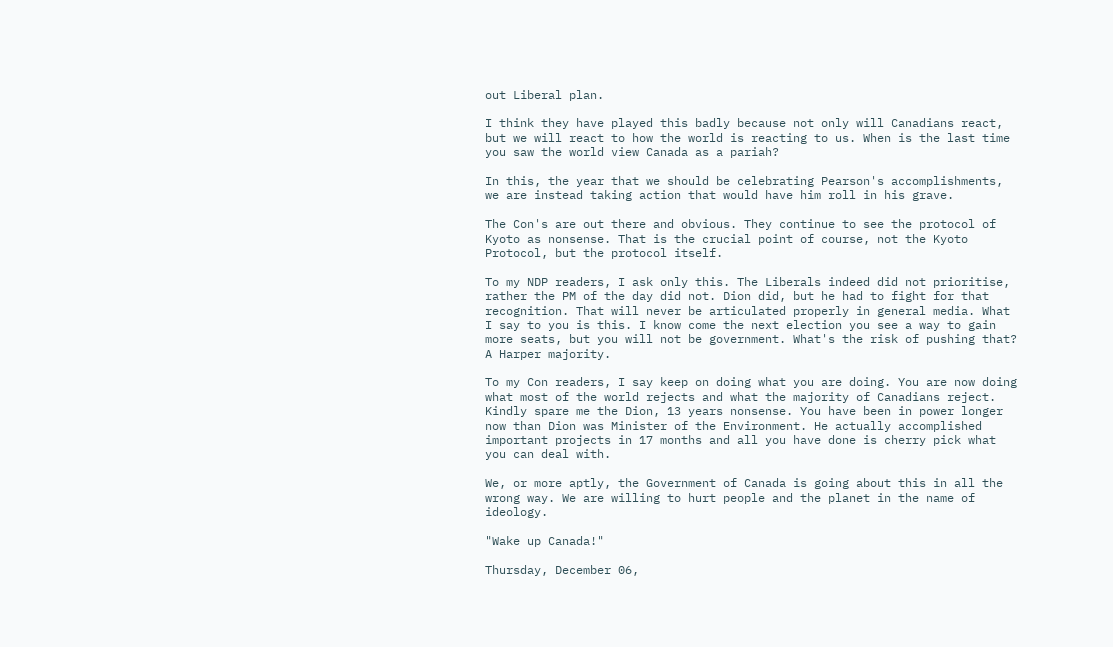out Liberal plan.

I think they have played this badly because not only will Canadians react, but we will react to how the world is reacting to us. When is the last time you saw the world view Canada as a pariah?

In this, the year that we should be celebrating Pearson's accomplishments, we are instead taking action that would have him roll in his grave.

The Con's are out there and obvious. They continue to see the protocol of Kyoto as nonsense. That is the crucial point of course, not the Kyoto Protocol, but the protocol itself.

To my NDP readers, I ask only this. The Liberals indeed did not prioritise, rather the PM of the day did not. Dion did, but he had to fight for that recognition. That will never be articulated properly in general media. What I say to you is this. I know come the next election you see a way to gain more seats, but you will not be government. What's the risk of pushing that? A Harper majority.

To my Con readers, I say keep on doing what you are doing. You are now doing what most of the world rejects and what the majority of Canadians reject. Kindly spare me the Dion, 13 years nonsense. You have been in power longer now than Dion was Minister of the Environment. He actually accomplished important projects in 17 months and all you have done is cherry pick what you can deal with.

We, or more aptly, the Government of Canada is going about this in all the wrong way. We are willing to hurt people and the planet in the name of ideology.

"Wake up Canada!"

Thursday, December 06,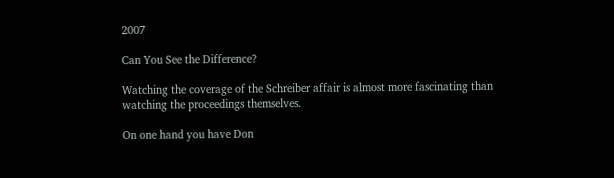2007

Can You See the Difference?

Watching the coverage of the Schreiber affair is almost more fascinating than watching the proceedings themselves.

On one hand you have Don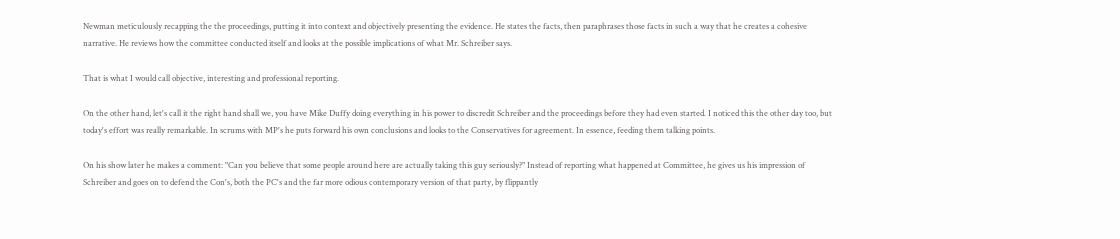Newman meticulously recapping the the proceedings, putting it into context and objectively presenting the evidence. He states the facts, then paraphrases those facts in such a way that he creates a cohesive narrative. He reviews how the committee conducted itself and looks at the possible implications of what Mr. Schreiber says.

That is what I would call objective, interesting and professional reporting.

On the other hand, let's call it the right hand shall we, you have Mike Duffy doing everything in his power to discredit Schreiber and the proceedings before they had even started. I noticed this the other day too, but today's effort was really remarkable. In scrums with MP's he puts forward his own conclusions and looks to the Conservatives for agreement. In essence, feeding them talking points.

On his show later he makes a comment: "Can you believe that some people around here are actually taking this guy seriously?" Instead of reporting what happened at Committee, he gives us his impression of Schreiber and goes on to defend the Con's, both the PC's and the far more odious contemporary version of that party, by flippantly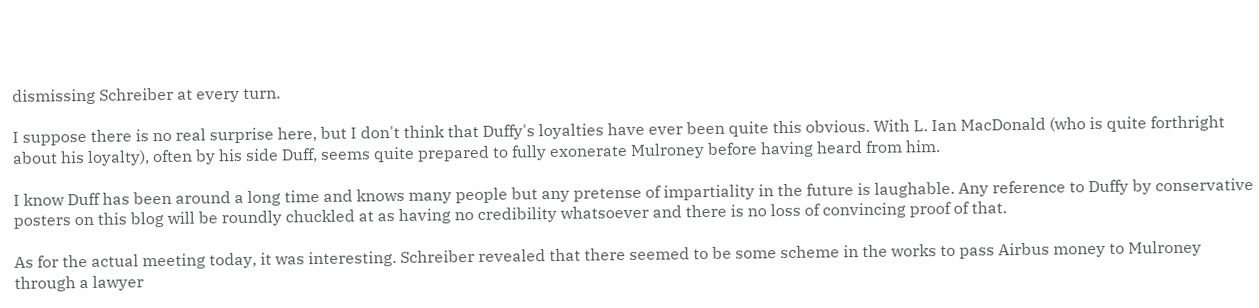dismissing Schreiber at every turn.

I suppose there is no real surprise here, but I don't think that Duffy's loyalties have ever been quite this obvious. With L. Ian MacDonald (who is quite forthright about his loyalty), often by his side Duff, seems quite prepared to fully exonerate Mulroney before having heard from him.

I know Duff has been around a long time and knows many people but any pretense of impartiality in the future is laughable. Any reference to Duffy by conservative posters on this blog will be roundly chuckled at as having no credibility whatsoever and there is no loss of convincing proof of that.

As for the actual meeting today, it was interesting. Schreiber revealed that there seemed to be some scheme in the works to pass Airbus money to Mulroney through a lawyer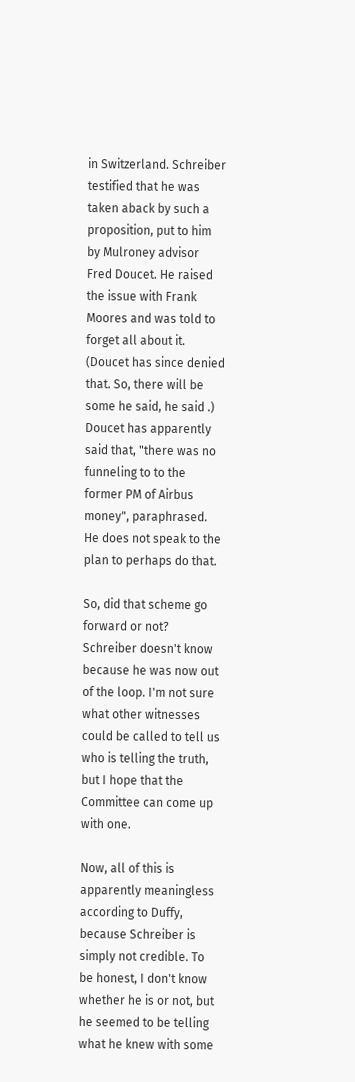in Switzerland. Schreiber testified that he was taken aback by such a proposition, put to him by Mulroney advisor Fred Doucet. He raised the issue with Frank Moores and was told to forget all about it. (Doucet has since denied that. So, there will be some he said, he said .) Doucet has apparently said that, "there was no funneling to to the former PM of Airbus money", paraphrased. He does not speak to the plan to perhaps do that.

So, did that scheme go forward or not? Schreiber doesn't know because he was now out of the loop. I'm not sure what other witnesses could be called to tell us who is telling the truth, but I hope that the Committee can come up with one.

Now, all of this is apparently meaningless according to Duffy, because Schreiber is simply not credible. To be honest, I don't know whether he is or not, but he seemed to be telling what he knew with some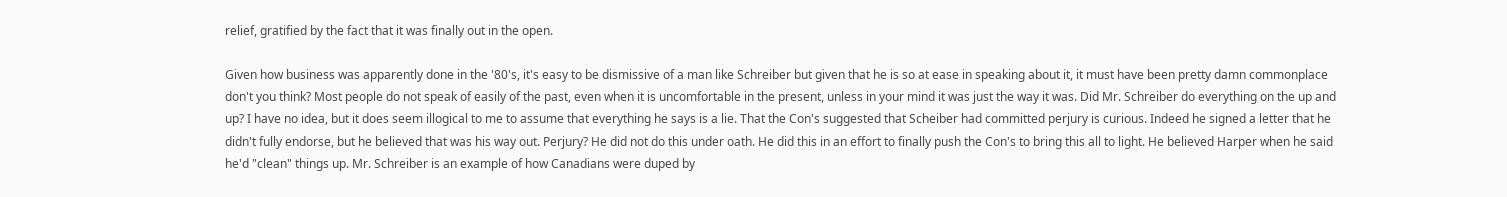relief, gratified by the fact that it was finally out in the open.

Given how business was apparently done in the '80's, it's easy to be dismissive of a man like Schreiber but given that he is so at ease in speaking about it, it must have been pretty damn commonplace don't you think? Most people do not speak of easily of the past, even when it is uncomfortable in the present, unless in your mind it was just the way it was. Did Mr. Schreiber do everything on the up and up? I have no idea, but it does seem illogical to me to assume that everything he says is a lie. That the Con's suggested that Scheiber had committed perjury is curious. Indeed he signed a letter that he didn't fully endorse, but he believed that was his way out. Perjury? He did not do this under oath. He did this in an effort to finally push the Con's to bring this all to light. He believed Harper when he said he'd "clean" things up. Mr. Schreiber is an example of how Canadians were duped by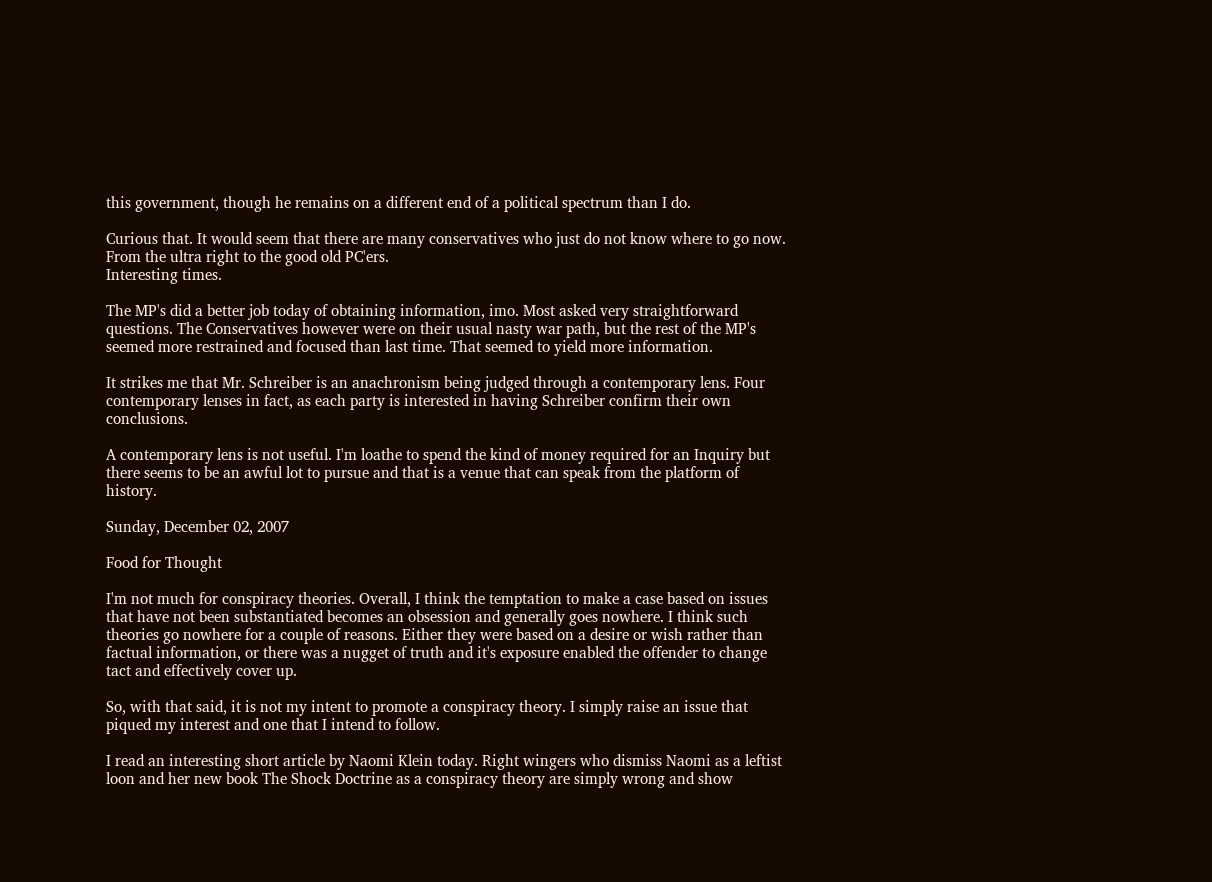this government, though he remains on a different end of a political spectrum than I do.

Curious that. It would seem that there are many conservatives who just do not know where to go now. From the ultra right to the good old PC'ers.
Interesting times.

The MP's did a better job today of obtaining information, imo. Most asked very straightforward questions. The Conservatives however were on their usual nasty war path, but the rest of the MP's
seemed more restrained and focused than last time. That seemed to yield more information.

It strikes me that Mr. Schreiber is an anachronism being judged through a contemporary lens. Four contemporary lenses in fact, as each party is interested in having Schreiber confirm their own conclusions.

A contemporary lens is not useful. I'm loathe to spend the kind of money required for an Inquiry but there seems to be an awful lot to pursue and that is a venue that can speak from the platform of history.

Sunday, December 02, 2007

Food for Thought

I'm not much for conspiracy theories. Overall, I think the temptation to make a case based on issues that have not been substantiated becomes an obsession and generally goes nowhere. I think such theories go nowhere for a couple of reasons. Either they were based on a desire or wish rather than factual information, or there was a nugget of truth and it's exposure enabled the offender to change tact and effectively cover up.

So, with that said, it is not my intent to promote a conspiracy theory. I simply raise an issue that piqued my interest and one that I intend to follow.

I read an interesting short article by Naomi Klein today. Right wingers who dismiss Naomi as a leftist loon and her new book The Shock Doctrine as a conspiracy theory are simply wrong and show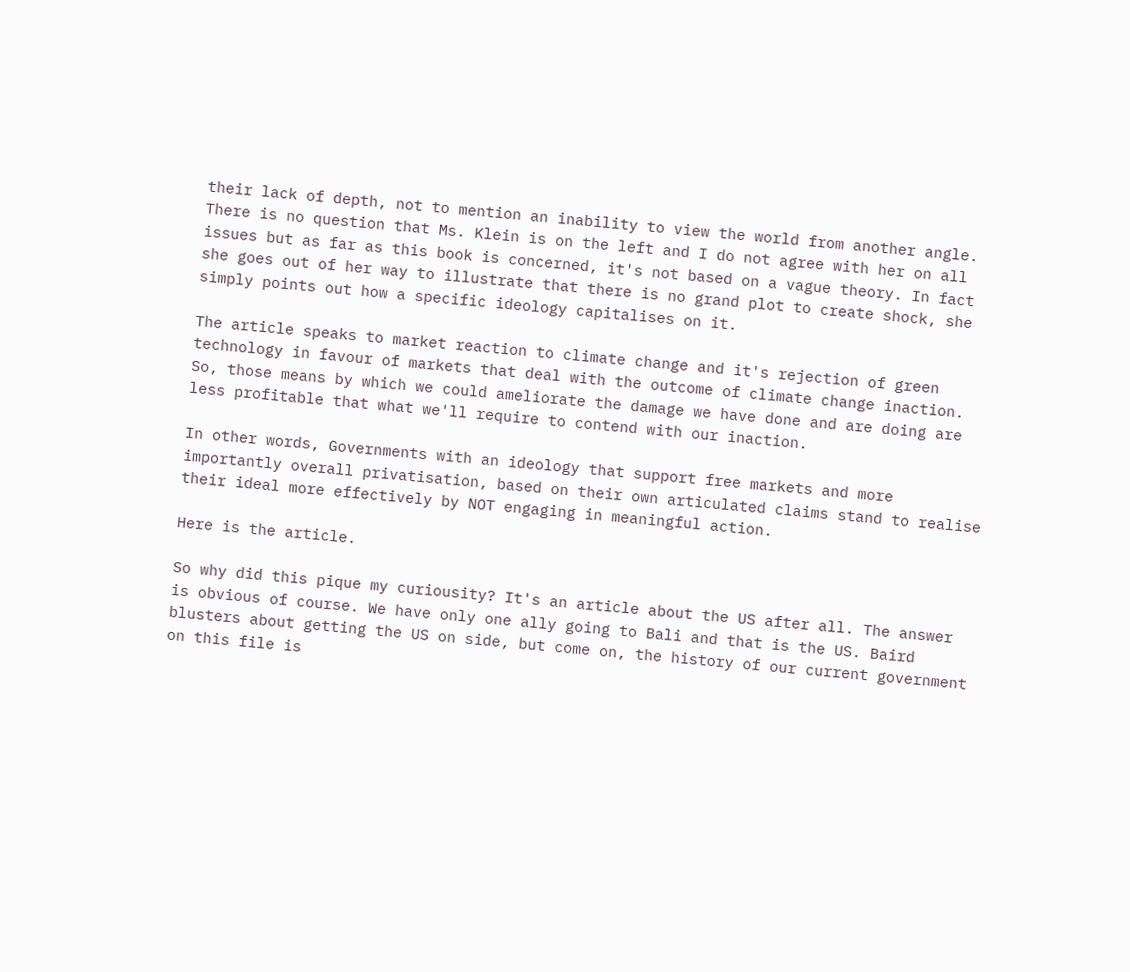their lack of depth, not to mention an inability to view the world from another angle. There is no question that Ms. Klein is on the left and I do not agree with her on all issues but as far as this book is concerned, it's not based on a vague theory. In fact she goes out of her way to illustrate that there is no grand plot to create shock, she simply points out how a specific ideology capitalises on it.

The article speaks to market reaction to climate change and it's rejection of green technology in favour of markets that deal with the outcome of climate change inaction. So, those means by which we could ameliorate the damage we have done and are doing are less profitable that what we'll require to contend with our inaction.

In other words, Governments with an ideology that support free markets and more importantly overall privatisation, based on their own articulated claims stand to realise their ideal more effectively by NOT engaging in meaningful action.

Here is the article.

So why did this pique my curiousity? It's an article about the US after all. The answer is obvious of course. We have only one ally going to Bali and that is the US. Baird blusters about getting the US on side, but come on, the history of our current government on this file is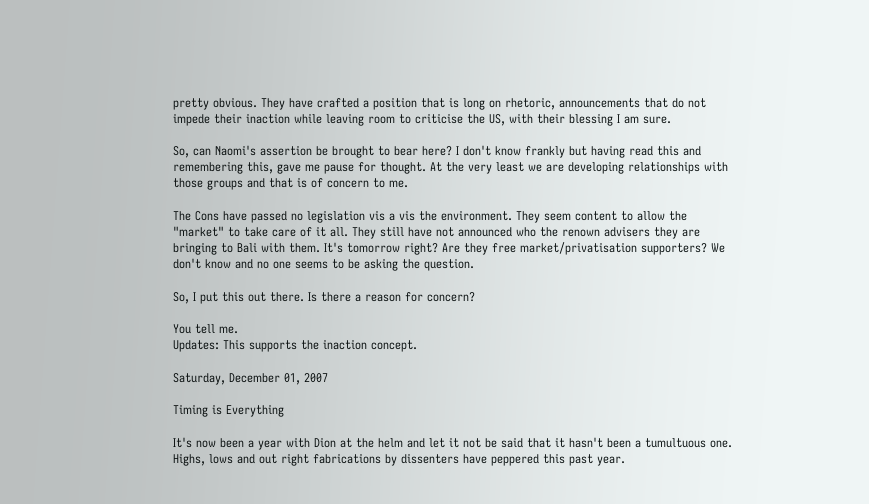pretty obvious. They have crafted a position that is long on rhetoric, announcements that do not impede their inaction while leaving room to criticise the US, with their blessing I am sure.

So, can Naomi's assertion be brought to bear here? I don't know frankly but having read this and remembering this, gave me pause for thought. At the very least we are developing relationships with those groups and that is of concern to me.

The Cons have passed no legislation vis a vis the environment. They seem content to allow the "market" to take care of it all. They still have not announced who the renown advisers they are bringing to Bali with them. It's tomorrow right? Are they free market/privatisation supporters? We don't know and no one seems to be asking the question.

So, I put this out there. Is there a reason for concern?

You tell me.
Updates: This supports the inaction concept.

Saturday, December 01, 2007

Timing is Everything

It's now been a year with Dion at the helm and let it not be said that it hasn't been a tumultuous one. Highs, lows and out right fabrications by dissenters have peppered this past year.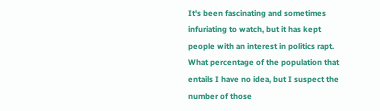It's been fascinating and sometimes infuriating to watch, but it has kept people with an interest in politics rapt. What percentage of the population that entails I have no idea, but I suspect the number of those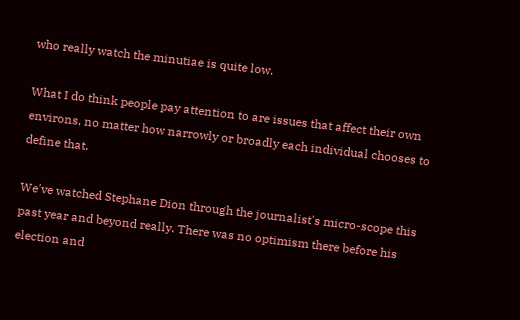who really watch the minutiae is quite low.

What I do think people pay attention to are issues that affect their own environs, no matter how narrowly or broadly each individual chooses to define that.

We've watched Stephane Dion through the journalist's micro-scope this past year and beyond really. There was no optimism there before his election and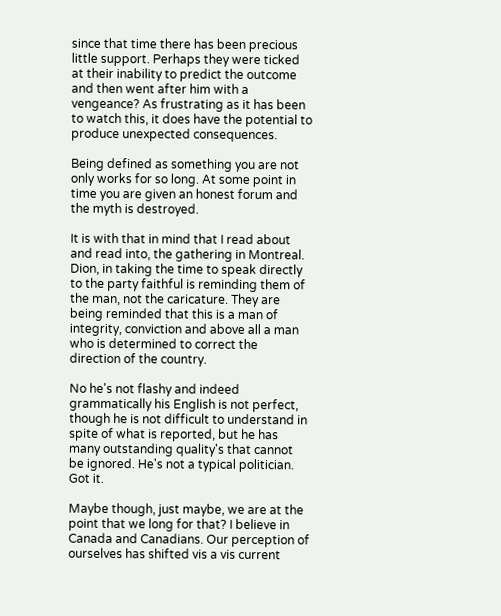since that time there has been precious little support. Perhaps they were ticked at their inability to predict the outcome and then went after him with a vengeance? As frustrating as it has been to watch this, it does have the potential to produce unexpected consequences.

Being defined as something you are not only works for so long. At some point in time you are given an honest forum and the myth is destroyed.

It is with that in mind that I read about and read into, the gathering in Montreal. Dion, in taking the time to speak directly to the party faithful is reminding them of the man, not the caricature. They are being reminded that this is a man of integrity, conviction and above all a man who is determined to correct the direction of the country.

No he's not flashy and indeed grammatically his English is not perfect, though he is not difficult to understand in spite of what is reported, but he has many outstanding quality's that cannot be ignored. He's not a typical politician. Got it.

Maybe though, just maybe, we are at the point that we long for that? I believe in Canada and Canadians. Our perception of ourselves has shifted vis a vis current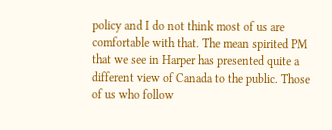policy and I do not think most of us are comfortable with that. The mean spirited PM that we see in Harper has presented quite a different view of Canada to the public. Those of us who follow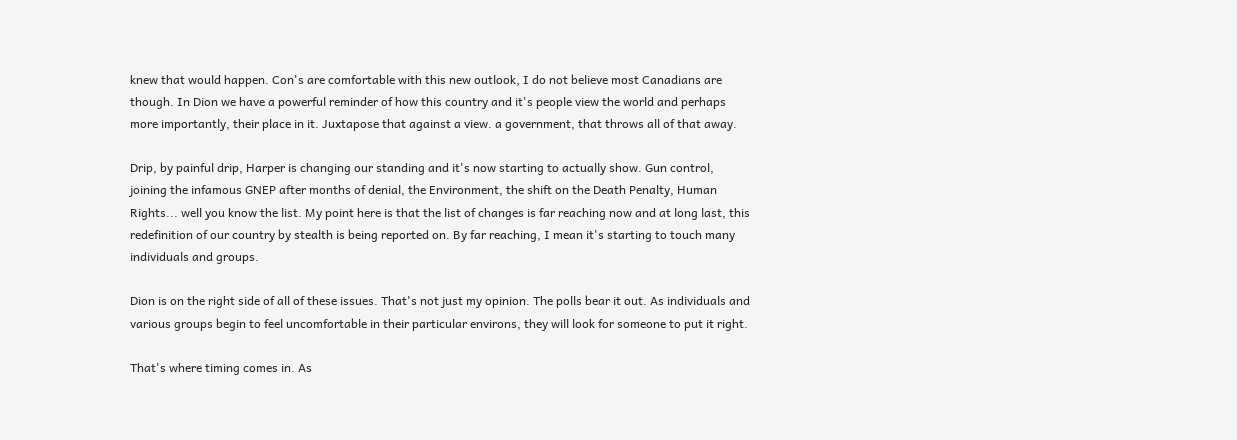knew that would happen. Con's are comfortable with this new outlook, I do not believe most Canadians are though. In Dion we have a powerful reminder of how this country and it's people view the world and perhaps more importantly, their place in it. Juxtapose that against a view. a government, that throws all of that away.

Drip, by painful drip, Harper is changing our standing and it's now starting to actually show. Gun control, joining the infamous GNEP after months of denial, the Environment, the shift on the Death Penalty, Human Rights... well you know the list. My point here is that the list of changes is far reaching now and at long last, this redefinition of our country by stealth is being reported on. By far reaching, I mean it's starting to touch many individuals and groups.

Dion is on the right side of all of these issues. That's not just my opinion. The polls bear it out. As individuals and various groups begin to feel uncomfortable in their particular environs, they will look for someone to put it right.

That's where timing comes in. As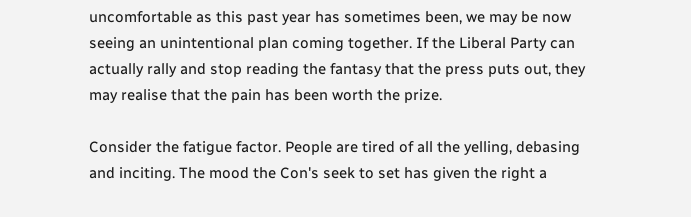uncomfortable as this past year has sometimes been, we may be now seeing an unintentional plan coming together. If the Liberal Party can actually rally and stop reading the fantasy that the press puts out, they may realise that the pain has been worth the prize.

Consider the fatigue factor. People are tired of all the yelling, debasing and inciting. The mood the Con's seek to set has given the right a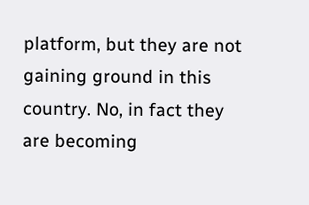platform, but they are not gaining ground in this country. No, in fact they are becoming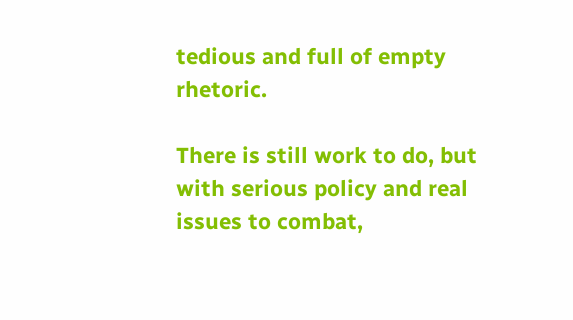tedious and full of empty rhetoric.

There is still work to do, but with serious policy and real issues to combat,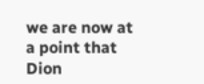we are now at a point that Dion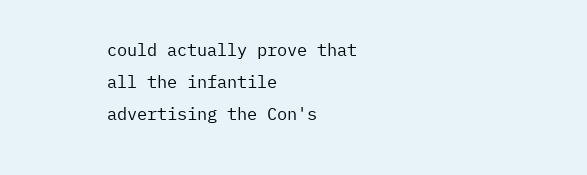could actually prove that all the infantile advertising the Con's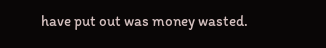have put out was money wasted.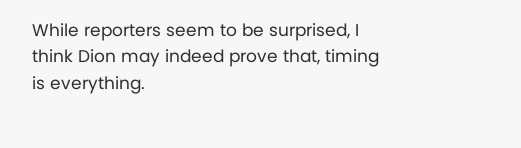While reporters seem to be surprised, I think Dion may indeed prove that, timing is everything.